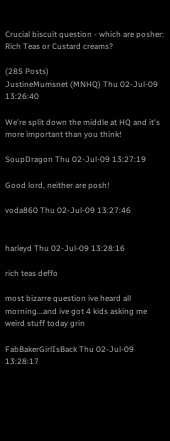Crucial biscuit question - which are posher: Rich Teas or Custard creams?

(285 Posts)
JustineMumsnet (MNHQ) Thu 02-Jul-09 13:26:40

We're split down the middle at HQ and it's more important than you think!

SoupDragon Thu 02-Jul-09 13:27:19

Good lord, neither are posh!

voda860 Thu 02-Jul-09 13:27:46


harleyd Thu 02-Jul-09 13:28:16

rich teas deffo

most bizarre question ive heard all morning...and ive got 4 kids asking me weird stuff today grin

FabBakerGirlIsBack Thu 02-Jul-09 13:28:17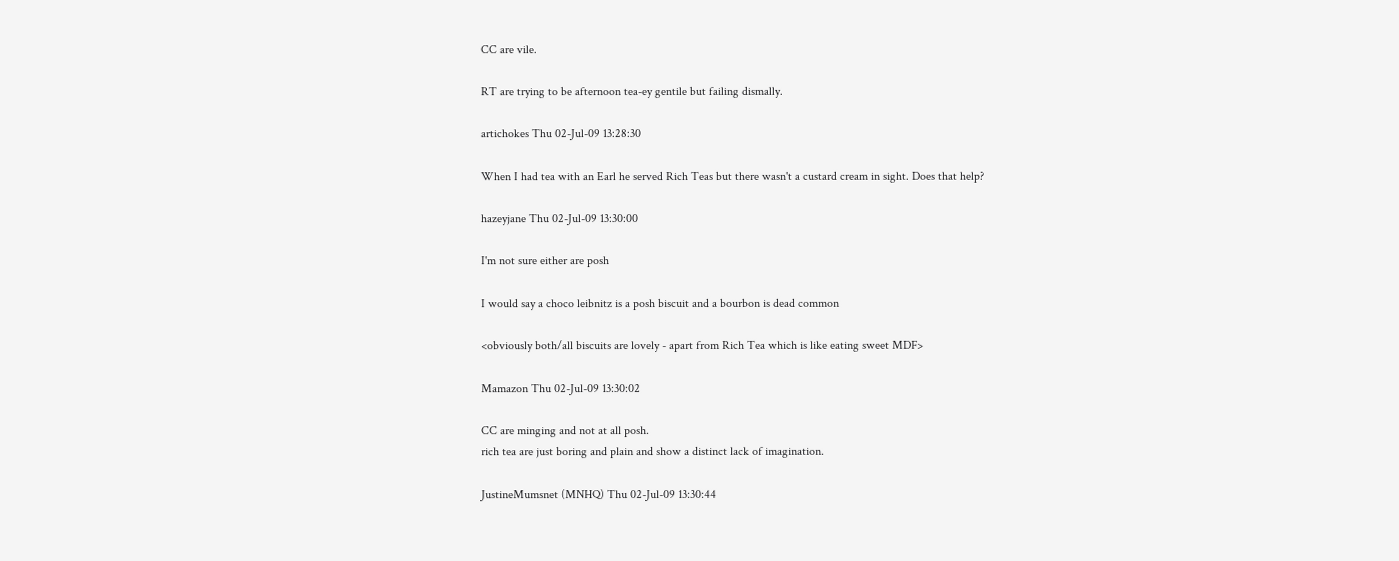CC are vile.

RT are trying to be afternoon tea-ey gentile but failing dismally.

artichokes Thu 02-Jul-09 13:28:30

When I had tea with an Earl he served Rich Teas but there wasn't a custard cream in sight. Does that help?

hazeyjane Thu 02-Jul-09 13:30:00

I'm not sure either are posh

I would say a choco leibnitz is a posh biscuit and a bourbon is dead common

<obviously both/all biscuits are lovely - apart from Rich Tea which is like eating sweet MDF>

Mamazon Thu 02-Jul-09 13:30:02

CC are minging and not at all posh.
rich tea are just boring and plain and show a distinct lack of imagination.

JustineMumsnet (MNHQ) Thu 02-Jul-09 13:30:44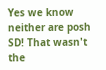Yes we know neither are posh SD! That wasn't the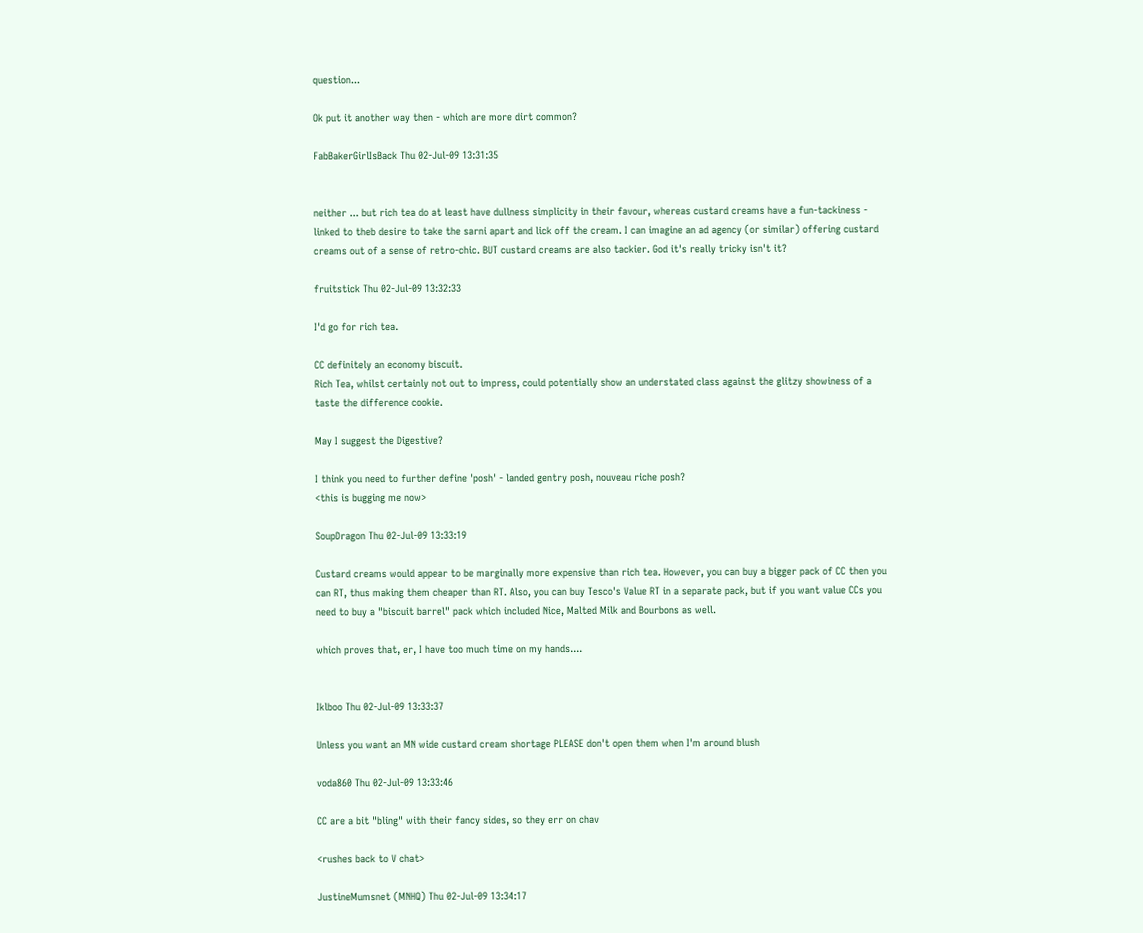question...

Ok put it another way then - which are more dirt common?

FabBakerGirlIsBack Thu 02-Jul-09 13:31:35


neither ... but rich tea do at least have dullness simplicity in their favour, whereas custard creams have a fun-tackiness - linked to theb desire to take the sarni apart and lick off the cream. I can imagine an ad agency (or similar) offering custard creams out of a sense of retro-chic. BUT custard creams are also tackier. God it's really tricky isn't it?

fruitstick Thu 02-Jul-09 13:32:33

I'd go for rich tea.

CC definitely an economy biscuit.
Rich Tea, whilst certainly not out to impress, could potentially show an understated class against the glitzy showiness of a taste the difference cookie.

May I suggest the Digestive?

I think you need to further define 'posh' - landed gentry posh, nouveau riche posh?
<this is bugging me now>

SoupDragon Thu 02-Jul-09 13:33:19

Custard creams would appear to be marginally more expensive than rich tea. However, you can buy a bigger pack of CC then you can RT, thus making them cheaper than RT. Also, you can buy Tesco's Value RT in a separate pack, but if you want value CCs you need to buy a "biscuit barrel" pack which included Nice, Malted Milk and Bourbons as well.

which proves that, er, I have too much time on my hands....


Iklboo Thu 02-Jul-09 13:33:37

Unless you want an MN wide custard cream shortage PLEASE don't open them when I'm around blush

voda860 Thu 02-Jul-09 13:33:46

CC are a bit "bling" with their fancy sides, so they err on chav

<rushes back to V chat>

JustineMumsnet (MNHQ) Thu 02-Jul-09 13:34:17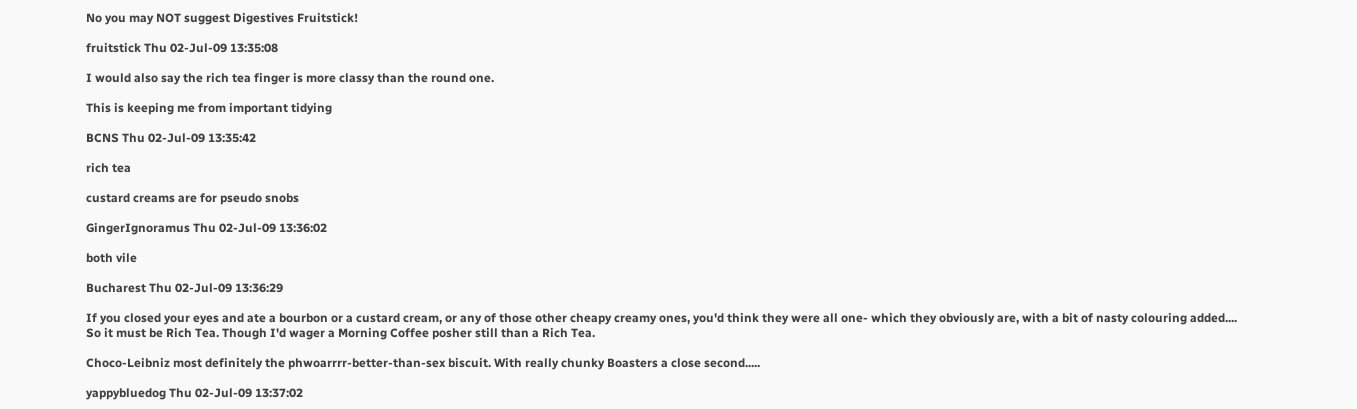No you may NOT suggest Digestives Fruitstick!

fruitstick Thu 02-Jul-09 13:35:08

I would also say the rich tea finger is more classy than the round one.

This is keeping me from important tidying

BCNS Thu 02-Jul-09 13:35:42

rich tea

custard creams are for pseudo snobs

GingerIgnoramus Thu 02-Jul-09 13:36:02

both vile

Bucharest Thu 02-Jul-09 13:36:29

If you closed your eyes and ate a bourbon or a custard cream, or any of those other cheapy creamy ones, you'd think they were all one- which they obviously are, with a bit of nasty colouring added....
So it must be Rich Tea. Though I'd wager a Morning Coffee posher still than a Rich Tea.

Choco-Leibniz most definitely the phwoarrrr-better-than-sex biscuit. With really chunky Boasters a close second.....

yappybluedog Thu 02-Jul-09 13:37:02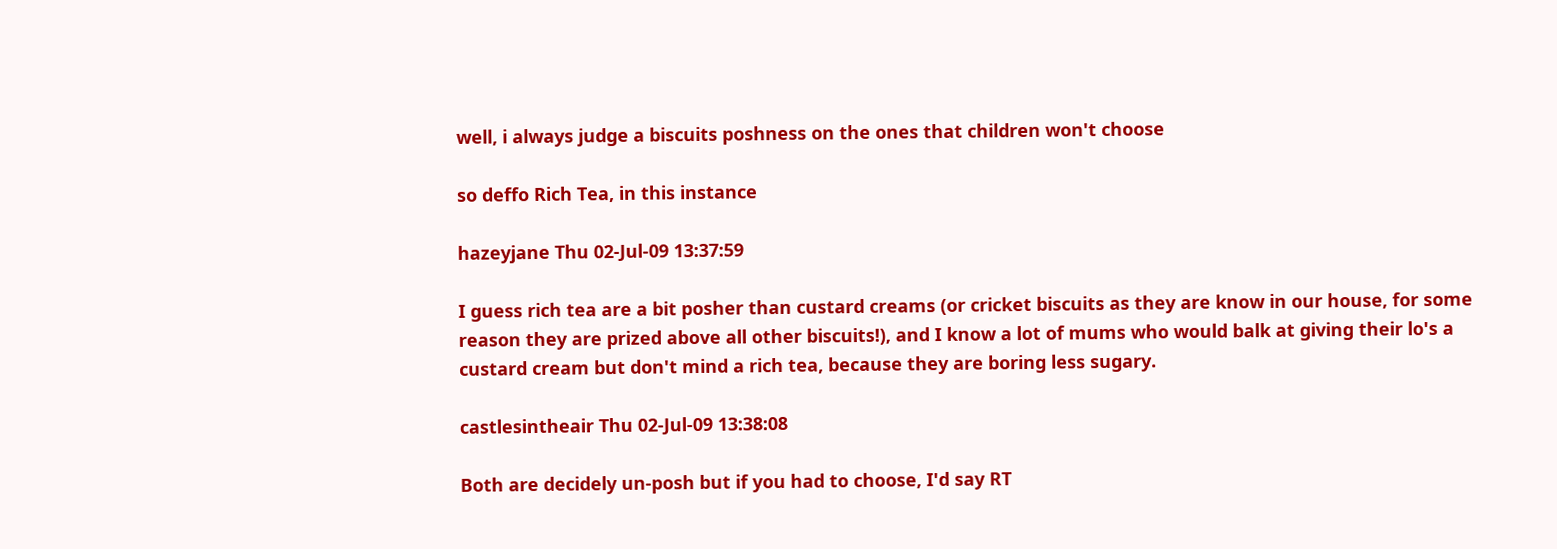well, i always judge a biscuits poshness on the ones that children won't choose

so deffo Rich Tea, in this instance

hazeyjane Thu 02-Jul-09 13:37:59

I guess rich tea are a bit posher than custard creams (or cricket biscuits as they are know in our house, for some reason they are prized above all other biscuits!), and I know a lot of mums who would balk at giving their lo's a custard cream but don't mind a rich tea, because they are boring less sugary.

castlesintheair Thu 02-Jul-09 13:38:08

Both are decidely un-posh but if you had to choose, I'd say RT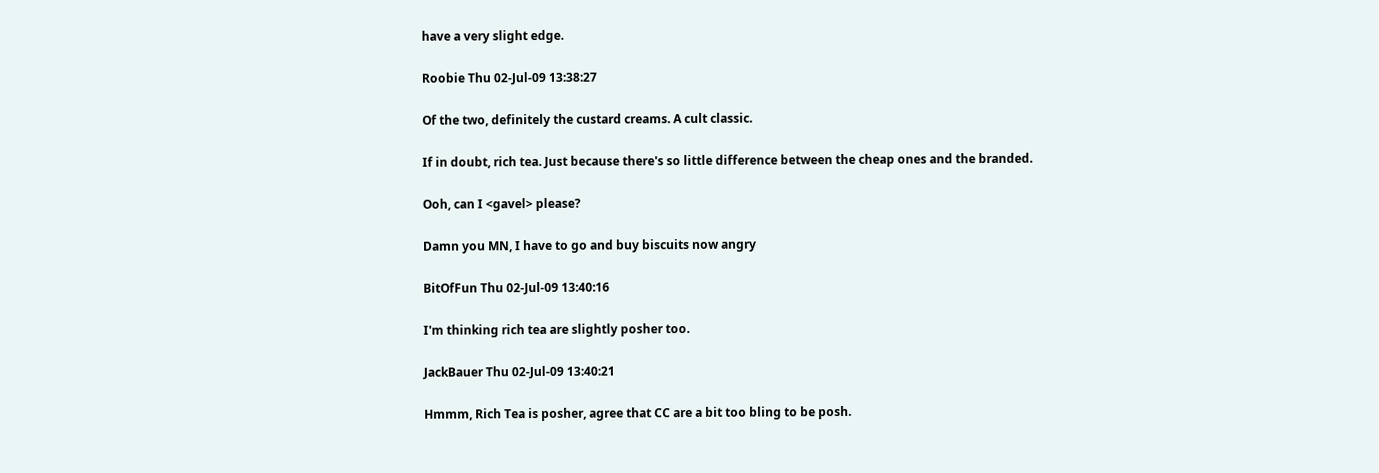have a very slight edge.

Roobie Thu 02-Jul-09 13:38:27

Of the two, definitely the custard creams. A cult classic.

If in doubt, rich tea. Just because there's so little difference between the cheap ones and the branded.

Ooh, can I <gavel> please?

Damn you MN, I have to go and buy biscuits now angry

BitOfFun Thu 02-Jul-09 13:40:16

I'm thinking rich tea are slightly posher too.

JackBauer Thu 02-Jul-09 13:40:21

Hmmm, Rich Tea is posher, agree that CC are a bit too bling to be posh.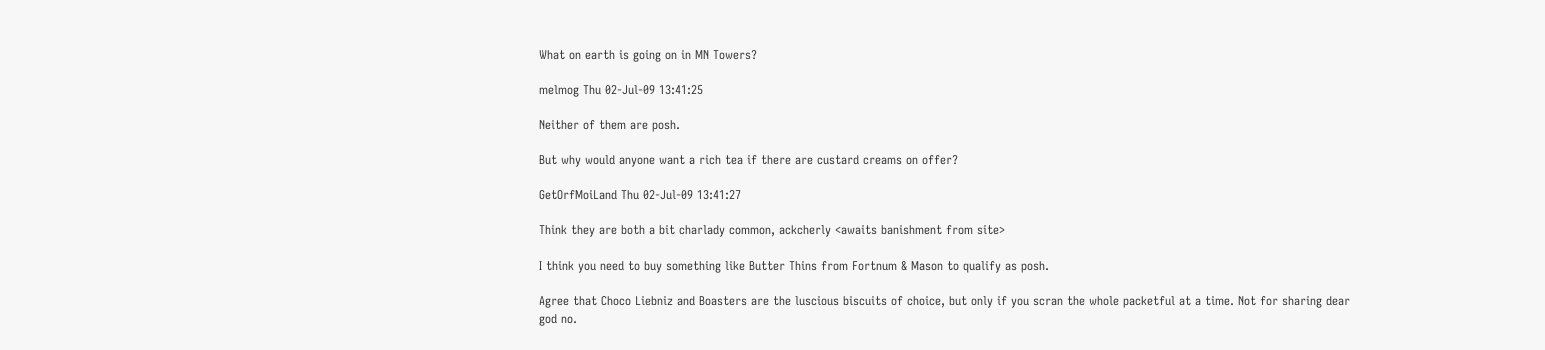What on earth is going on in MN Towers?

melmog Thu 02-Jul-09 13:41:25

Neither of them are posh.

But why would anyone want a rich tea if there are custard creams on offer?

GetOrfMoiLand Thu 02-Jul-09 13:41:27

Think they are both a bit charlady common, ackcherly <awaits banishment from site>

I think you need to buy something like Butter Thins from Fortnum & Mason to qualify as posh.

Agree that Choco Liebniz and Boasters are the luscious biscuits of choice, but only if you scran the whole packetful at a time. Not for sharing dear god no.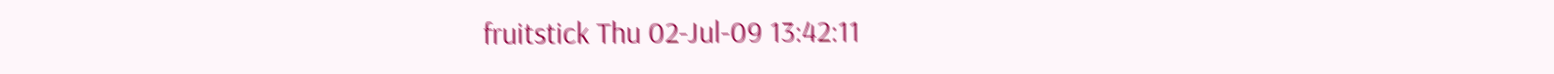fruitstick Thu 02-Jul-09 13:42:11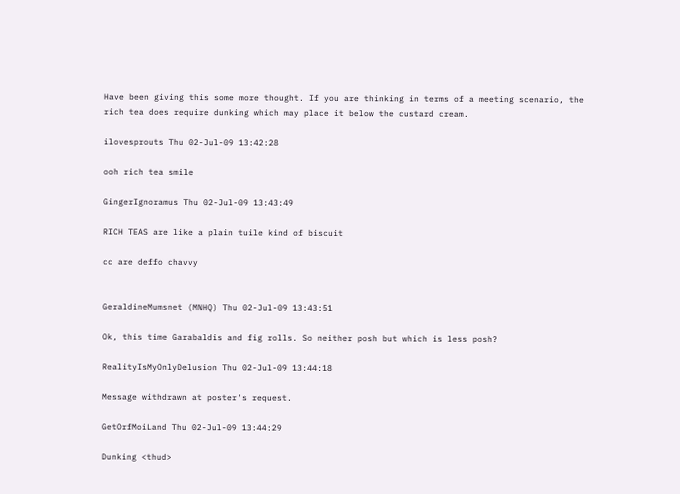Have been giving this some more thought. If you are thinking in terms of a meeting scenario, the rich tea does require dunking which may place it below the custard cream.

ilovesprouts Thu 02-Jul-09 13:42:28

ooh rich tea smile

GingerIgnoramus Thu 02-Jul-09 13:43:49

RICH TEAS are like a plain tuile kind of biscuit

cc are deffo chavvy


GeraldineMumsnet (MNHQ) Thu 02-Jul-09 13:43:51

Ok, this time Garabaldis and fig rolls. So neither posh but which is less posh?

RealityIsMyOnlyDelusion Thu 02-Jul-09 13:44:18

Message withdrawn at poster's request.

GetOrfMoiLand Thu 02-Jul-09 13:44:29

Dunking <thud>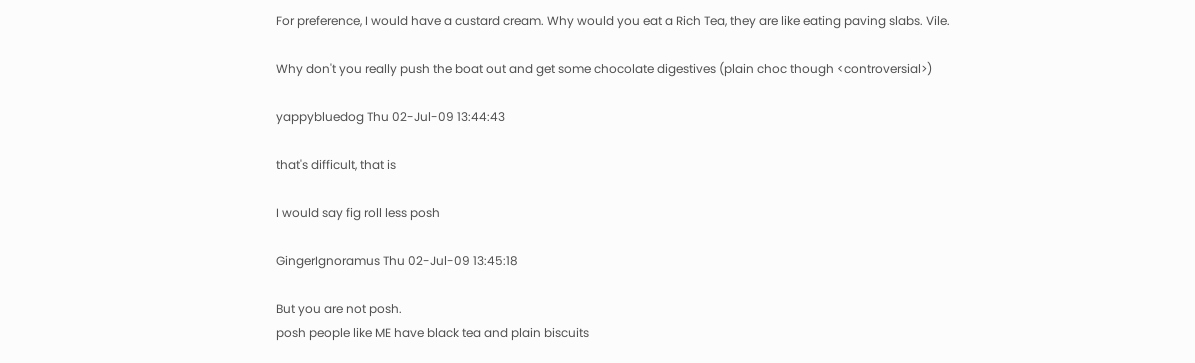For preference, I would have a custard cream. Why would you eat a Rich Tea, they are like eating paving slabs. Vile.

Why don't you really push the boat out and get some chocolate digestives (plain choc though <controversial>)

yappybluedog Thu 02-Jul-09 13:44:43

that's difficult, that is

I would say fig roll less posh

GingerIgnoramus Thu 02-Jul-09 13:45:18

But you are not posh.
posh people like ME have black tea and plain biscuits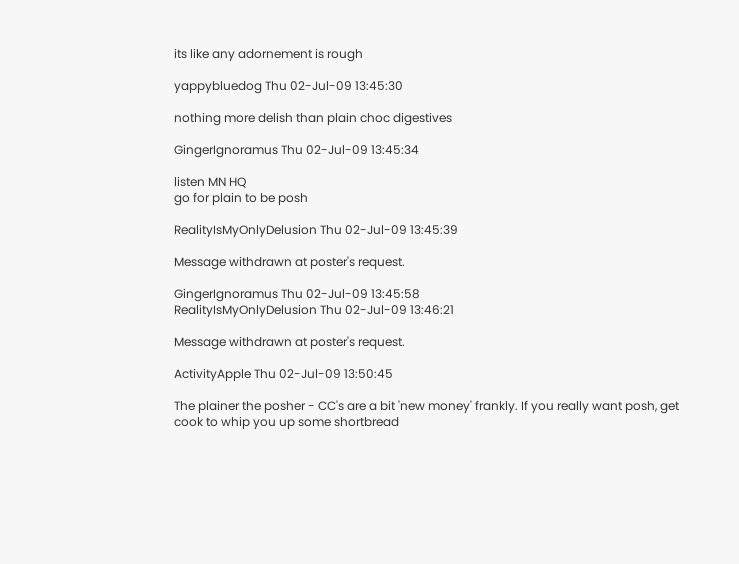its like any adornement is rough

yappybluedog Thu 02-Jul-09 13:45:30

nothing more delish than plain choc digestives

GingerIgnoramus Thu 02-Jul-09 13:45:34

listen MN HQ
go for plain to be posh

RealityIsMyOnlyDelusion Thu 02-Jul-09 13:45:39

Message withdrawn at poster's request.

GingerIgnoramus Thu 02-Jul-09 13:45:58
RealityIsMyOnlyDelusion Thu 02-Jul-09 13:46:21

Message withdrawn at poster's request.

ActivityApple Thu 02-Jul-09 13:50:45

The plainer the posher - CC's are a bit 'new money' frankly. If you really want posh, get cook to whip you up some shortbread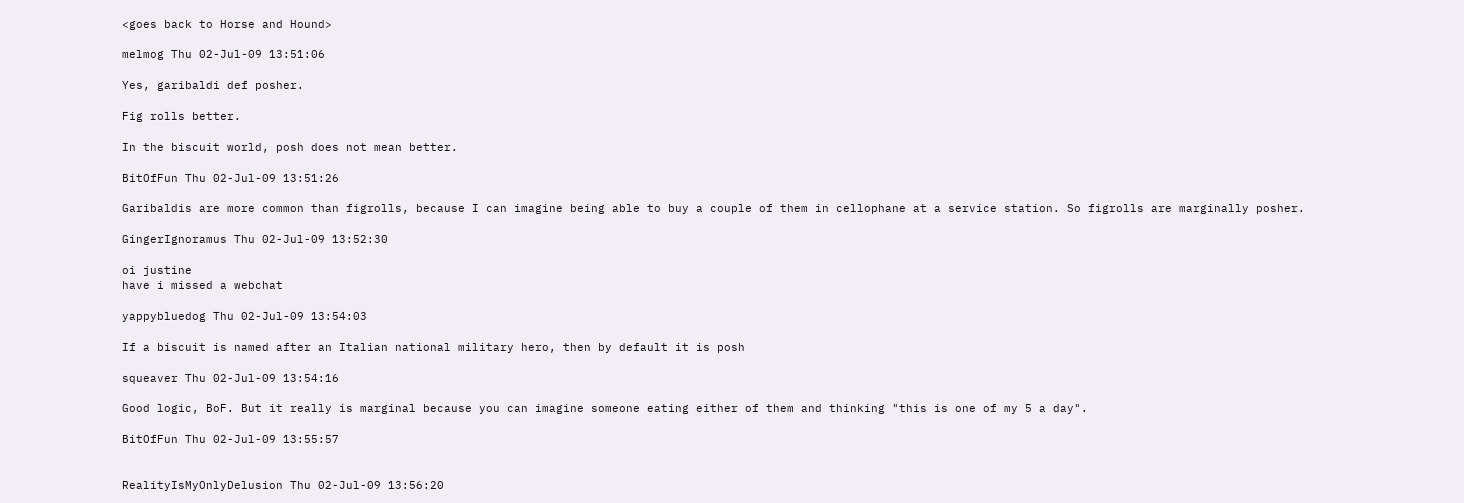<goes back to Horse and Hound>

melmog Thu 02-Jul-09 13:51:06

Yes, garibaldi def posher.

Fig rolls better.

In the biscuit world, posh does not mean better.

BitOfFun Thu 02-Jul-09 13:51:26

Garibaldis are more common than figrolls, because I can imagine being able to buy a couple of them in cellophane at a service station. So figrolls are marginally posher.

GingerIgnoramus Thu 02-Jul-09 13:52:30

oi justine
have i missed a webchat

yappybluedog Thu 02-Jul-09 13:54:03

If a biscuit is named after an Italian national military hero, then by default it is posh

squeaver Thu 02-Jul-09 13:54:16

Good logic, BoF. But it really is marginal because you can imagine someone eating either of them and thinking "this is one of my 5 a day".

BitOfFun Thu 02-Jul-09 13:55:57


RealityIsMyOnlyDelusion Thu 02-Jul-09 13:56:20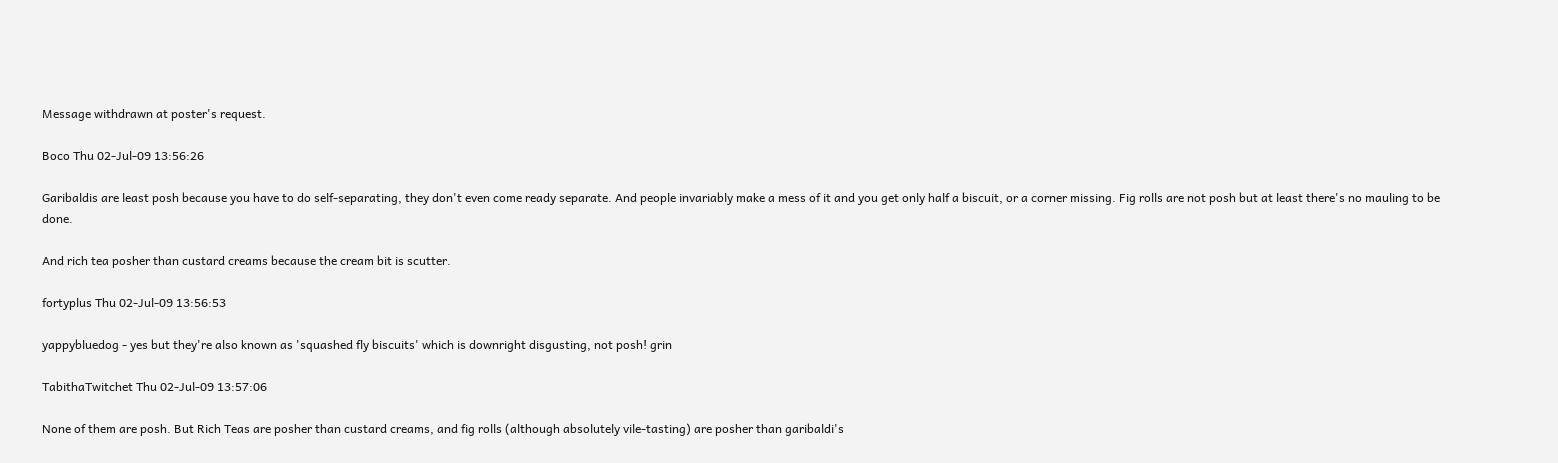Message withdrawn at poster's request.

Boco Thu 02-Jul-09 13:56:26

Garibaldis are least posh because you have to do self-separating, they don't even come ready separate. And people invariably make a mess of it and you get only half a biscuit, or a corner missing. Fig rolls are not posh but at least there's no mauling to be done.

And rich tea posher than custard creams because the cream bit is scutter.

fortyplus Thu 02-Jul-09 13:56:53

yappybluedog - yes but they're also known as 'squashed fly biscuits' which is downright disgusting, not posh! grin

TabithaTwitchet Thu 02-Jul-09 13:57:06

None of them are posh. But Rich Teas are posher than custard creams, and fig rolls (although absolutely vile-tasting) are posher than garibaldi's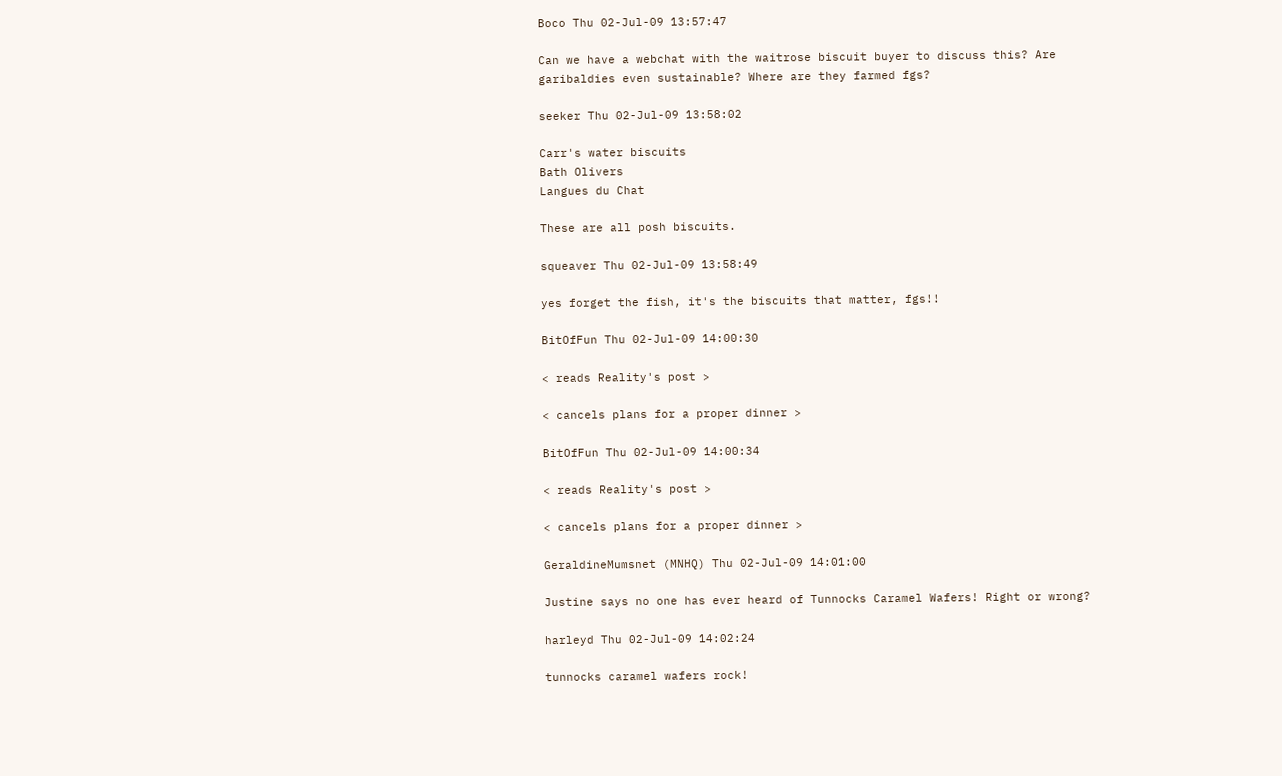Boco Thu 02-Jul-09 13:57:47

Can we have a webchat with the waitrose biscuit buyer to discuss this? Are garibaldies even sustainable? Where are they farmed fgs?

seeker Thu 02-Jul-09 13:58:02

Carr's water biscuits
Bath Olivers
Langues du Chat

These are all posh biscuits.

squeaver Thu 02-Jul-09 13:58:49

yes forget the fish, it's the biscuits that matter, fgs!!

BitOfFun Thu 02-Jul-09 14:00:30

< reads Reality's post >

< cancels plans for a proper dinner >

BitOfFun Thu 02-Jul-09 14:00:34

< reads Reality's post >

< cancels plans for a proper dinner >

GeraldineMumsnet (MNHQ) Thu 02-Jul-09 14:01:00

Justine says no one has ever heard of Tunnocks Caramel Wafers! Right or wrong?

harleyd Thu 02-Jul-09 14:02:24

tunnocks caramel wafers rock!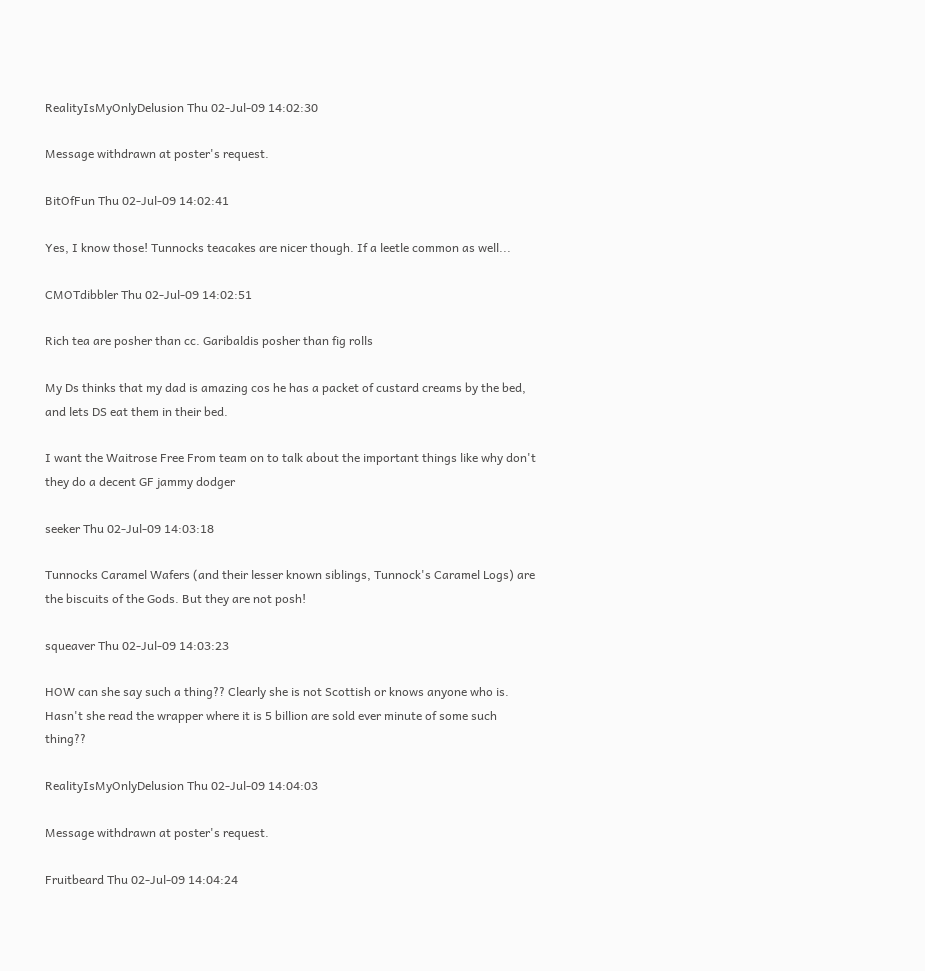RealityIsMyOnlyDelusion Thu 02-Jul-09 14:02:30

Message withdrawn at poster's request.

BitOfFun Thu 02-Jul-09 14:02:41

Yes, I know those! Tunnocks teacakes are nicer though. If a leetle common as well...

CMOTdibbler Thu 02-Jul-09 14:02:51

Rich tea are posher than cc. Garibaldis posher than fig rolls

My Ds thinks that my dad is amazing cos he has a packet of custard creams by the bed, and lets DS eat them in their bed.

I want the Waitrose Free From team on to talk about the important things like why don't they do a decent GF jammy dodger

seeker Thu 02-Jul-09 14:03:18

Tunnocks Caramel Wafers (and their lesser known siblings, Tunnock's Caramel Logs) are the biscuits of the Gods. But they are not posh!

squeaver Thu 02-Jul-09 14:03:23

HOW can she say such a thing?? Clearly she is not Scottish or knows anyone who is. Hasn't she read the wrapper where it is 5 billion are sold ever minute of some such thing??

RealityIsMyOnlyDelusion Thu 02-Jul-09 14:04:03

Message withdrawn at poster's request.

Fruitbeard Thu 02-Jul-09 14:04:24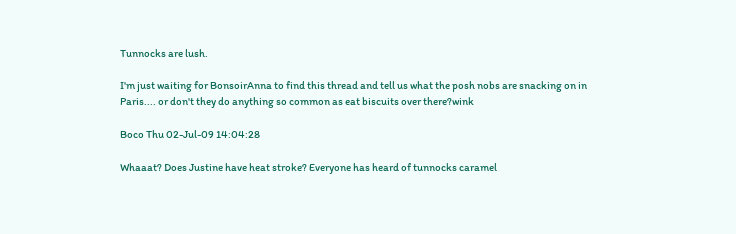Tunnocks are lush.

I'm just waiting for BonsoirAnna to find this thread and tell us what the posh nobs are snacking on in Paris.... or don't they do anything so common as eat biscuits over there?wink

Boco Thu 02-Jul-09 14:04:28

Whaaat? Does Justine have heat stroke? Everyone has heard of tunnocks caramel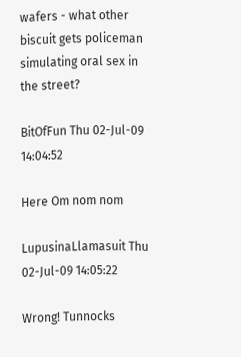wafers - what other biscuit gets policeman simulating oral sex in the street?

BitOfFun Thu 02-Jul-09 14:04:52

Here Om nom nom

LupusinaLlamasuit Thu 02-Jul-09 14:05:22

Wrong! Tunnocks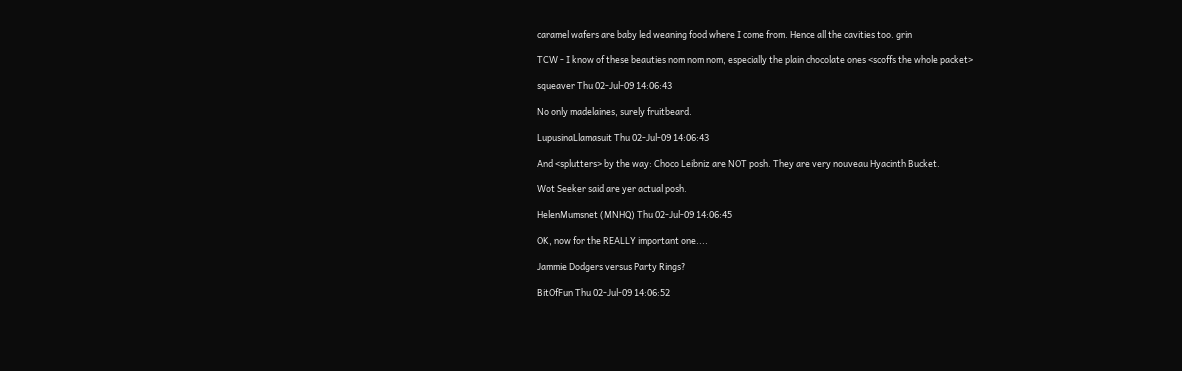caramel wafers are baby led weaning food where I come from. Hence all the cavities too. grin

TCW - I know of these beauties nom nom nom, especially the plain chocolate ones <scoffs the whole packet>

squeaver Thu 02-Jul-09 14:06:43

No only madelaines, surely fruitbeard.

LupusinaLlamasuit Thu 02-Jul-09 14:06:43

And <splutters> by the way: Choco Leibniz are NOT posh. They are very nouveau Hyacinth Bucket.

Wot Seeker said are yer actual posh.

HelenMumsnet (MNHQ) Thu 02-Jul-09 14:06:45

OK, now for the REALLY important one....

Jammie Dodgers versus Party Rings?

BitOfFun Thu 02-Jul-09 14:06:52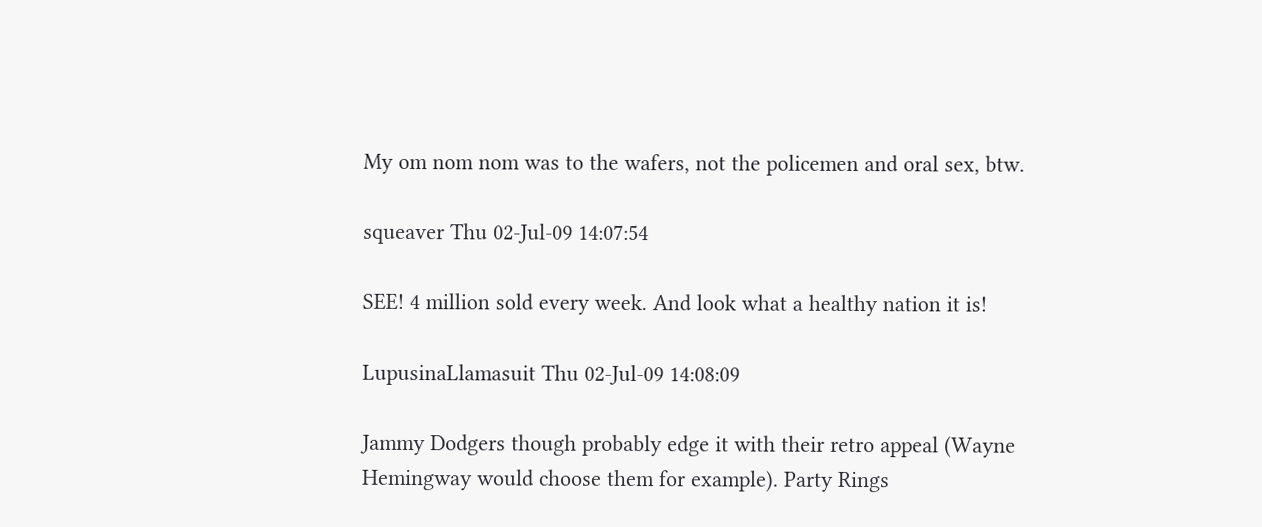My om nom nom was to the wafers, not the policemen and oral sex, btw.

squeaver Thu 02-Jul-09 14:07:54

SEE! 4 million sold every week. And look what a healthy nation it is!

LupusinaLlamasuit Thu 02-Jul-09 14:08:09

Jammy Dodgers though probably edge it with their retro appeal (Wayne Hemingway would choose them for example). Party Rings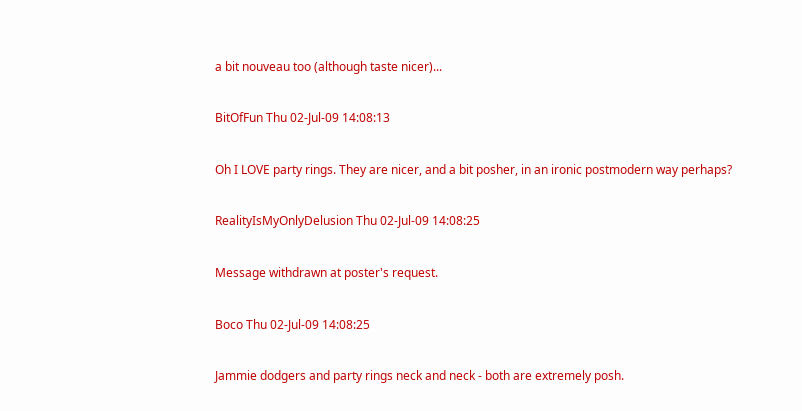a bit nouveau too (although taste nicer)...

BitOfFun Thu 02-Jul-09 14:08:13

Oh I LOVE party rings. They are nicer, and a bit posher, in an ironic postmodern way perhaps?

RealityIsMyOnlyDelusion Thu 02-Jul-09 14:08:25

Message withdrawn at poster's request.

Boco Thu 02-Jul-09 14:08:25

Jammie dodgers and party rings neck and neck - both are extremely posh.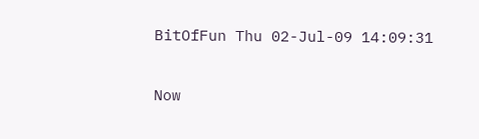BitOfFun Thu 02-Jul-09 14:09:31

Now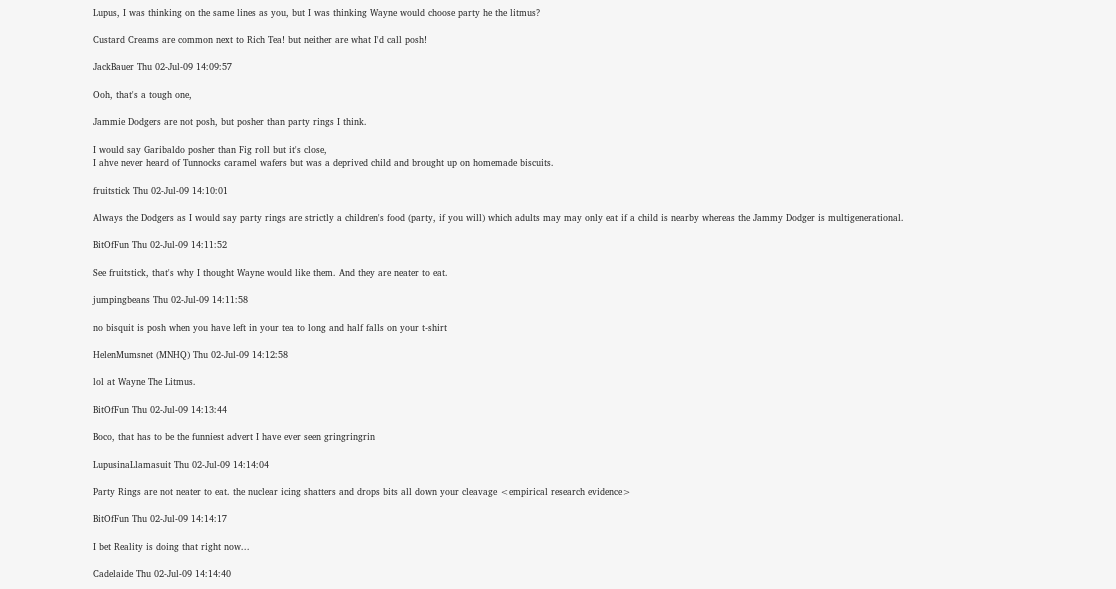Lupus, I was thinking on the same lines as you, but I was thinking Wayne would choose party he the litmus?

Custard Creams are common next to Rich Tea! but neither are what I'd call posh!

JackBauer Thu 02-Jul-09 14:09:57

Ooh, that's a tough one,

Jammie Dodgers are not posh, but posher than party rings I think.

I would say Garibaldo posher than Fig roll but it's close,
I ahve never heard of Tunnocks caramel wafers but was a deprived child and brought up on homemade biscuits.

fruitstick Thu 02-Jul-09 14:10:01

Always the Dodgers as I would say party rings are strictly a children's food (party, if you will) which adults may may only eat if a child is nearby whereas the Jammy Dodger is multigenerational.

BitOfFun Thu 02-Jul-09 14:11:52

See fruitstick, that's why I thought Wayne would like them. And they are neater to eat.

jumpingbeans Thu 02-Jul-09 14:11:58

no bisquit is posh when you have left in your tea to long and half falls on your t-shirt

HelenMumsnet (MNHQ) Thu 02-Jul-09 14:12:58

lol at Wayne The Litmus.

BitOfFun Thu 02-Jul-09 14:13:44

Boco, that has to be the funniest advert I have ever seen gringringrin

LupusinaLlamasuit Thu 02-Jul-09 14:14:04

Party Rings are not neater to eat. the nuclear icing shatters and drops bits all down your cleavage <empirical research evidence>

BitOfFun Thu 02-Jul-09 14:14:17

I bet Reality is doing that right now...

Cadelaide Thu 02-Jul-09 14:14:40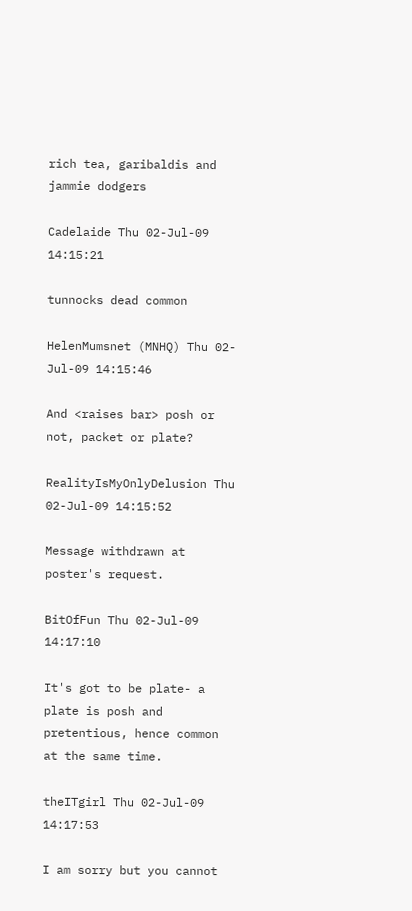rich tea, garibaldis and jammie dodgers

Cadelaide Thu 02-Jul-09 14:15:21

tunnocks dead common

HelenMumsnet (MNHQ) Thu 02-Jul-09 14:15:46

And <raises bar> posh or not, packet or plate?

RealityIsMyOnlyDelusion Thu 02-Jul-09 14:15:52

Message withdrawn at poster's request.

BitOfFun Thu 02-Jul-09 14:17:10

It's got to be plate- a plate is posh and pretentious, hence common at the same time.

theITgirl Thu 02-Jul-09 14:17:53

I am sorry but you cannot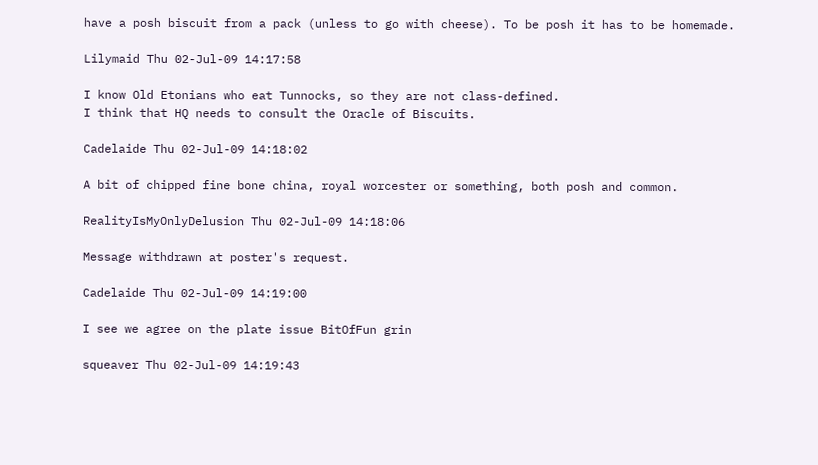have a posh biscuit from a pack (unless to go with cheese). To be posh it has to be homemade.

Lilymaid Thu 02-Jul-09 14:17:58

I know Old Etonians who eat Tunnocks, so they are not class-defined.
I think that HQ needs to consult the Oracle of Biscuits.

Cadelaide Thu 02-Jul-09 14:18:02

A bit of chipped fine bone china, royal worcester or something, both posh and common.

RealityIsMyOnlyDelusion Thu 02-Jul-09 14:18:06

Message withdrawn at poster's request.

Cadelaide Thu 02-Jul-09 14:19:00

I see we agree on the plate issue BitOfFun grin

squeaver Thu 02-Jul-09 14:19:43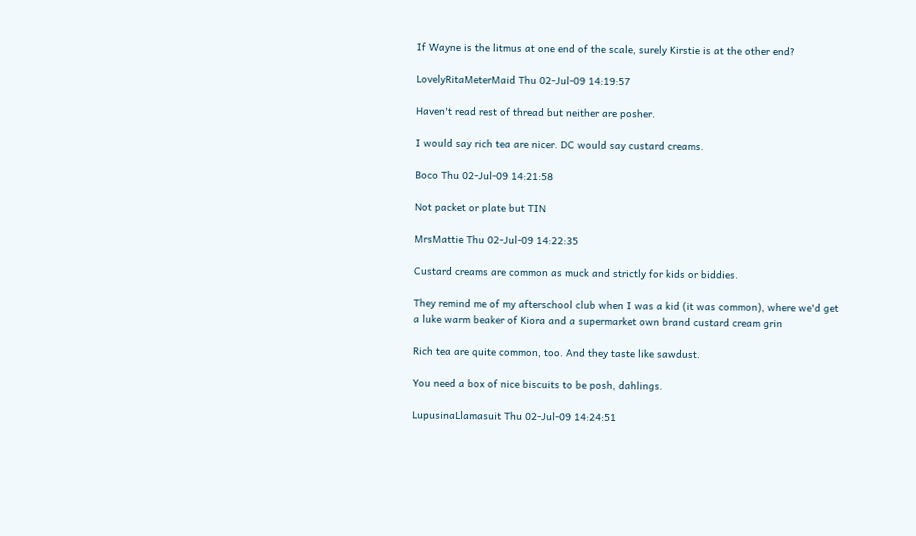If Wayne is the litmus at one end of the scale, surely Kirstie is at the other end?

LovelyRitaMeterMaid Thu 02-Jul-09 14:19:57

Haven't read rest of thread but neither are posher.

I would say rich tea are nicer. DC would say custard creams.

Boco Thu 02-Jul-09 14:21:58

Not packet or plate but TIN

MrsMattie Thu 02-Jul-09 14:22:35

Custard creams are common as muck and strictly for kids or biddies.

They remind me of my afterschool club when I was a kid (it was common), where we'd get a luke warm beaker of Kiora and a supermarket own brand custard cream grin

Rich tea are quite common, too. And they taste like sawdust.

You need a box of nice biscuits to be posh, dahlings.

LupusinaLlamasuit Thu 02-Jul-09 14:24:51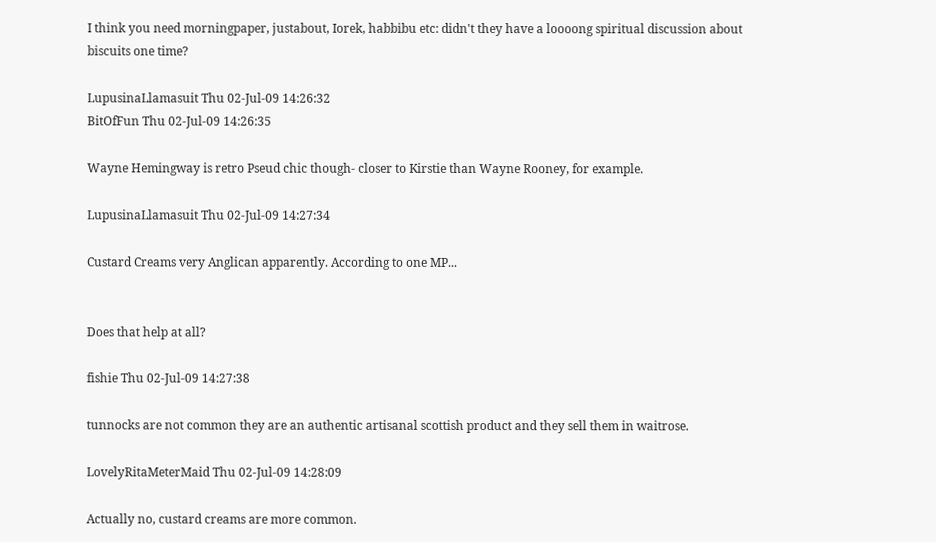I think you need morningpaper, justabout, Iorek, habbibu etc: didn't they have a loooong spiritual discussion about biscuits one time?

LupusinaLlamasuit Thu 02-Jul-09 14:26:32
BitOfFun Thu 02-Jul-09 14:26:35

Wayne Hemingway is retro Pseud chic though- closer to Kirstie than Wayne Rooney, for example.

LupusinaLlamasuit Thu 02-Jul-09 14:27:34

Custard Creams very Anglican apparently. According to one MP...


Does that help at all?

fishie Thu 02-Jul-09 14:27:38

tunnocks are not common they are an authentic artisanal scottish product and they sell them in waitrose.

LovelyRitaMeterMaid Thu 02-Jul-09 14:28:09

Actually no, custard creams are more common.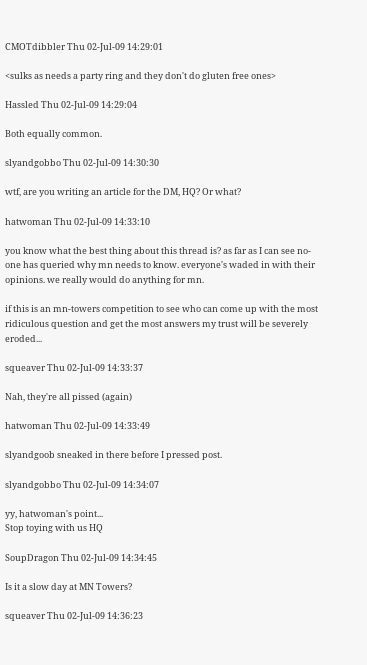CMOTdibbler Thu 02-Jul-09 14:29:01

<sulks as needs a party ring and they don't do gluten free ones>

Hassled Thu 02-Jul-09 14:29:04

Both equally common.

slyandgobbo Thu 02-Jul-09 14:30:30

wtf, are you writing an article for the DM, HQ? Or what?

hatwoman Thu 02-Jul-09 14:33:10

you know what the best thing about this thread is? as far as I can see no-one has queried why mn needs to know. everyone's waded in with their opinions. we really would do anything for mn.

if this is an mn-towers competition to see who can come up with the most ridiculous question and get the most answers my trust will be severely eroded...

squeaver Thu 02-Jul-09 14:33:37

Nah, they're all pissed (again)

hatwoman Thu 02-Jul-09 14:33:49

slyandgoob sneaked in there before I pressed post.

slyandgobbo Thu 02-Jul-09 14:34:07

yy, hatwoman's point...
Stop toying with us HQ

SoupDragon Thu 02-Jul-09 14:34:45

Is it a slow day at MN Towers?

squeaver Thu 02-Jul-09 14:36:23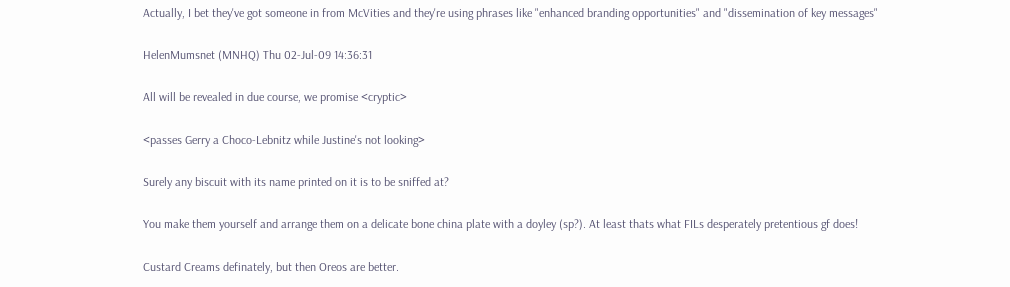Actually, I bet they've got someone in from McVities and they're using phrases like "enhanced branding opportunities" and "dissemination of key messages"

HelenMumsnet (MNHQ) Thu 02-Jul-09 14:36:31

All will be revealed in due course, we promise <cryptic>

<passes Gerry a Choco-Lebnitz while Justine's not looking>

Surely any biscuit with its name printed on it is to be sniffed at?

You make them yourself and arrange them on a delicate bone china plate with a doyley (sp?). At least thats what FILs desperately pretentious gf does!

Custard Creams definately, but then Oreos are better.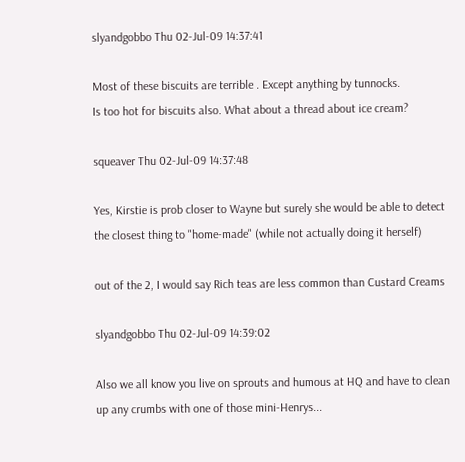slyandgobbo Thu 02-Jul-09 14:37:41

Most of these biscuits are terrible . Except anything by tunnocks.
Is too hot for biscuits also. What about a thread about ice cream?

squeaver Thu 02-Jul-09 14:37:48

Yes, Kirstie is prob closer to Wayne but surely she would be able to detect the closest thing to "home-made" (while not actually doing it herself)

out of the 2, I would say Rich teas are less common than Custard Creams

slyandgobbo Thu 02-Jul-09 14:39:02

Also we all know you live on sprouts and humous at HQ and have to clean up any crumbs with one of those mini-Henrys...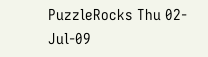PuzzleRocks Thu 02-Jul-09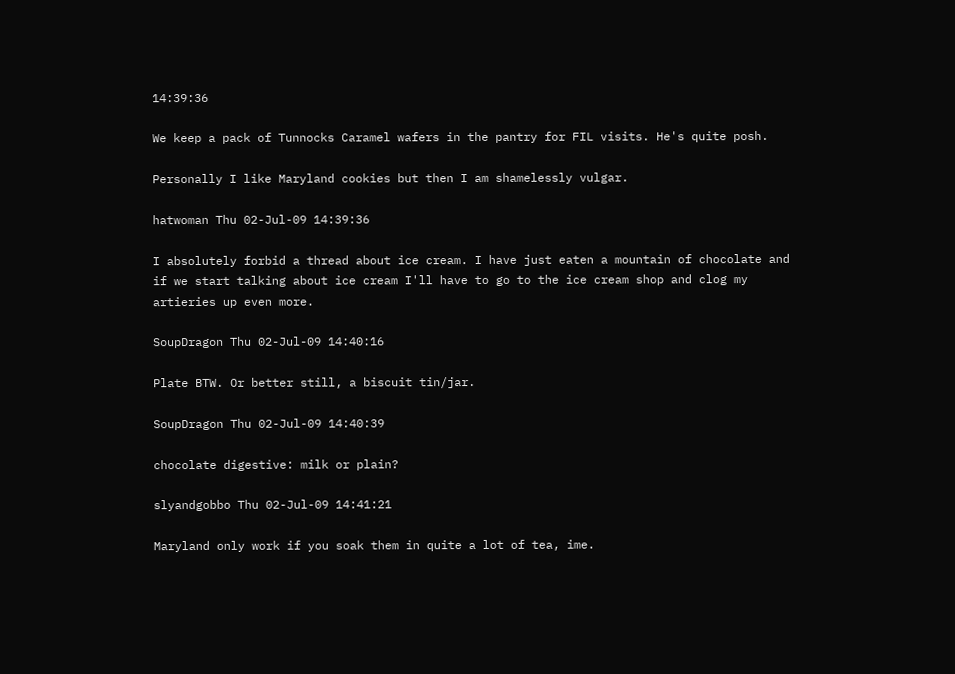14:39:36

We keep a pack of Tunnocks Caramel wafers in the pantry for FIL visits. He's quite posh.

Personally I like Maryland cookies but then I am shamelessly vulgar.

hatwoman Thu 02-Jul-09 14:39:36

I absolutely forbid a thread about ice cream. I have just eaten a mountain of chocolate and if we start talking about ice cream I'll have to go to the ice cream shop and clog my artieries up even more.

SoupDragon Thu 02-Jul-09 14:40:16

Plate BTW. Or better still, a biscuit tin/jar.

SoupDragon Thu 02-Jul-09 14:40:39

chocolate digestive: milk or plain?

slyandgobbo Thu 02-Jul-09 14:41:21

Maryland only work if you soak them in quite a lot of tea, ime.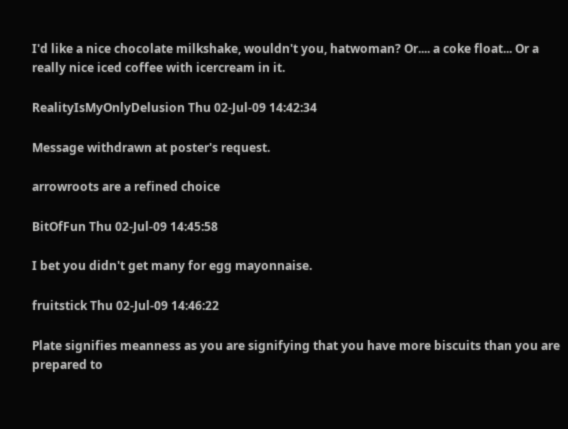I'd like a nice chocolate milkshake, wouldn't you, hatwoman? Or.... a coke float... Or a really nice iced coffee with icercream in it.

RealityIsMyOnlyDelusion Thu 02-Jul-09 14:42:34

Message withdrawn at poster's request.

arrowroots are a refined choice

BitOfFun Thu 02-Jul-09 14:45:58

I bet you didn't get many for egg mayonnaise.

fruitstick Thu 02-Jul-09 14:46:22

Plate signifies meanness as you are signifying that you have more biscuits than you are prepared to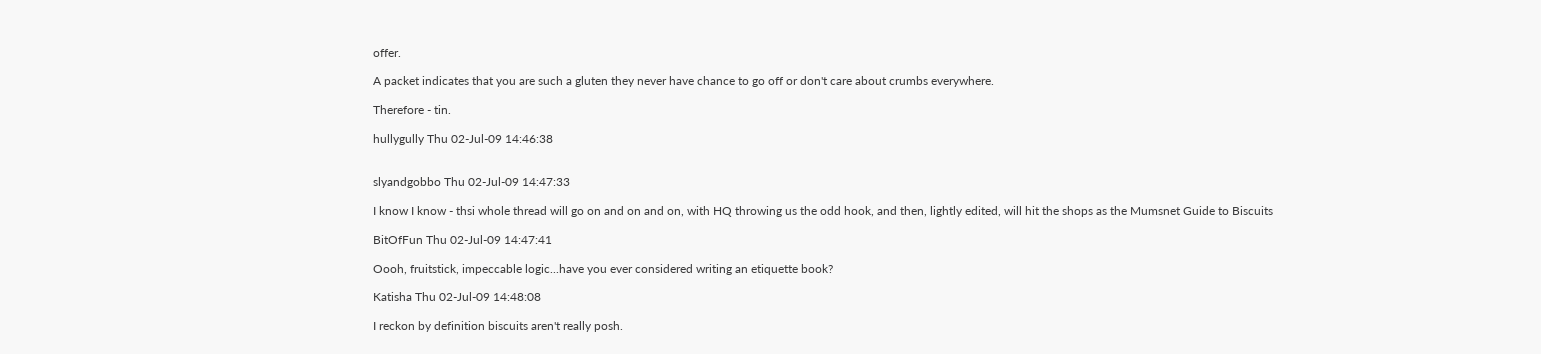offer.

A packet indicates that you are such a gluten they never have chance to go off or don't care about crumbs everywhere.

Therefore - tin.

hullygully Thu 02-Jul-09 14:46:38


slyandgobbo Thu 02-Jul-09 14:47:33

I know I know - thsi whole thread will go on and on and on, with HQ throwing us the odd hook, and then, lightly edited, will hit the shops as the Mumsnet Guide to Biscuits

BitOfFun Thu 02-Jul-09 14:47:41

Oooh, fruitstick, impeccable logic...have you ever considered writing an etiquette book?

Katisha Thu 02-Jul-09 14:48:08

I reckon by definition biscuits aren't really posh.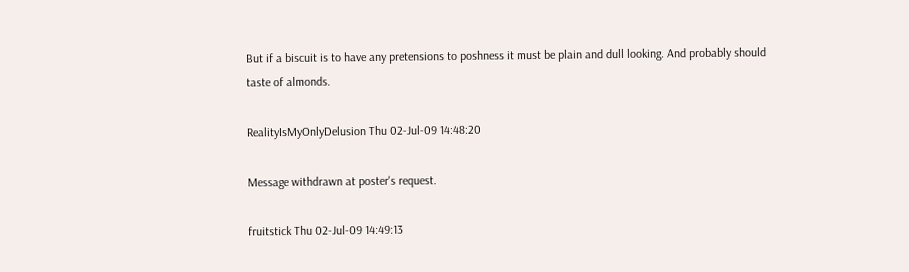But if a biscuit is to have any pretensions to poshness it must be plain and dull looking. And probably should taste of almonds.

RealityIsMyOnlyDelusion Thu 02-Jul-09 14:48:20

Message withdrawn at poster's request.

fruitstick Thu 02-Jul-09 14:49:13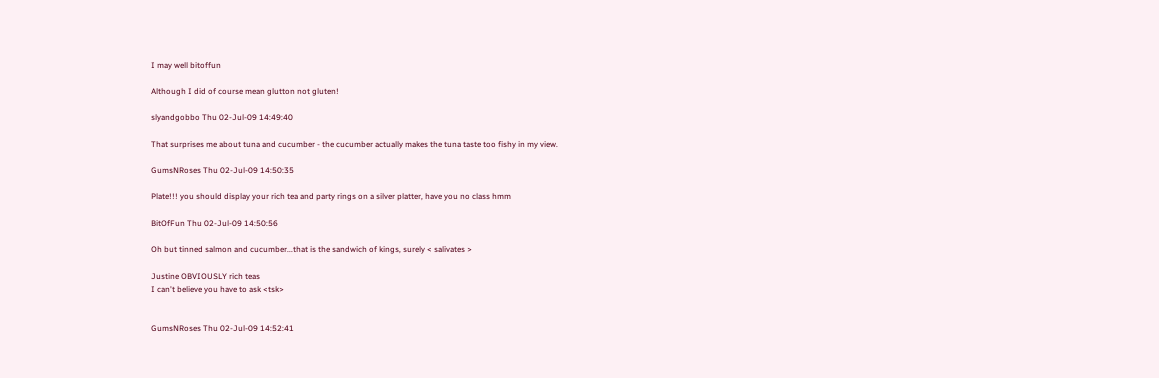I may well bitoffun

Although I did of course mean glutton not gluten!

slyandgobbo Thu 02-Jul-09 14:49:40

That surprises me about tuna and cucumber - the cucumber actually makes the tuna taste too fishy in my view.

GumsNRoses Thu 02-Jul-09 14:50:35

Plate!!! you should display your rich tea and party rings on a silver platter, have you no class hmm

BitOfFun Thu 02-Jul-09 14:50:56

Oh but tinned salmon and cucumber...that is the sandwich of kings, surely < salivates >

Justine OBVIOUSLY rich teas
I can't believe you have to ask <tsk>


GumsNRoses Thu 02-Jul-09 14:52:41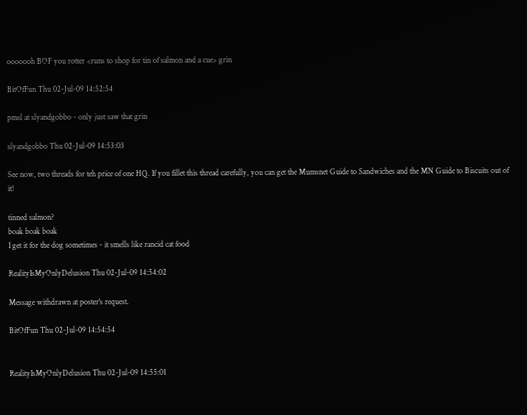ooooooh BOF you rotter <runs to shop for tin of salmon and a cue> grin

BitOfFun Thu 02-Jul-09 14:52:54

pmsl at slyandgobbo - only just saw that grin

slyandgobbo Thu 02-Jul-09 14:53:03

See now, two threads for teh price of one HQ. If you fillet this thread carefully, you can get the Mumsnet Guide to Sandwiches and the MN Guide to Biscuits out of it!

tinned salmon?
boak boak boak
I get it for the dog sometimes - it smells like rancid cat food

RealityIsMyOnlyDelusion Thu 02-Jul-09 14:54:02

Message withdrawn at poster's request.

BitOfFun Thu 02-Jul-09 14:54:54


RealityIsMyOnlyDelusion Thu 02-Jul-09 14:55:01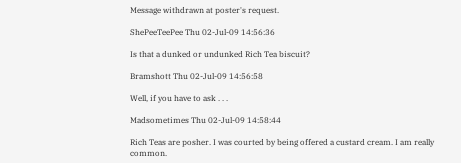Message withdrawn at poster's request.

ShePeeTeePee Thu 02-Jul-09 14:56:36

Is that a dunked or undunked Rich Tea biscuit?

Bramshott Thu 02-Jul-09 14:56:58

Well, if you have to ask . . .

Madsometimes Thu 02-Jul-09 14:58:44

Rich Teas are posher. I was courted by being offered a custard cream. I am really common.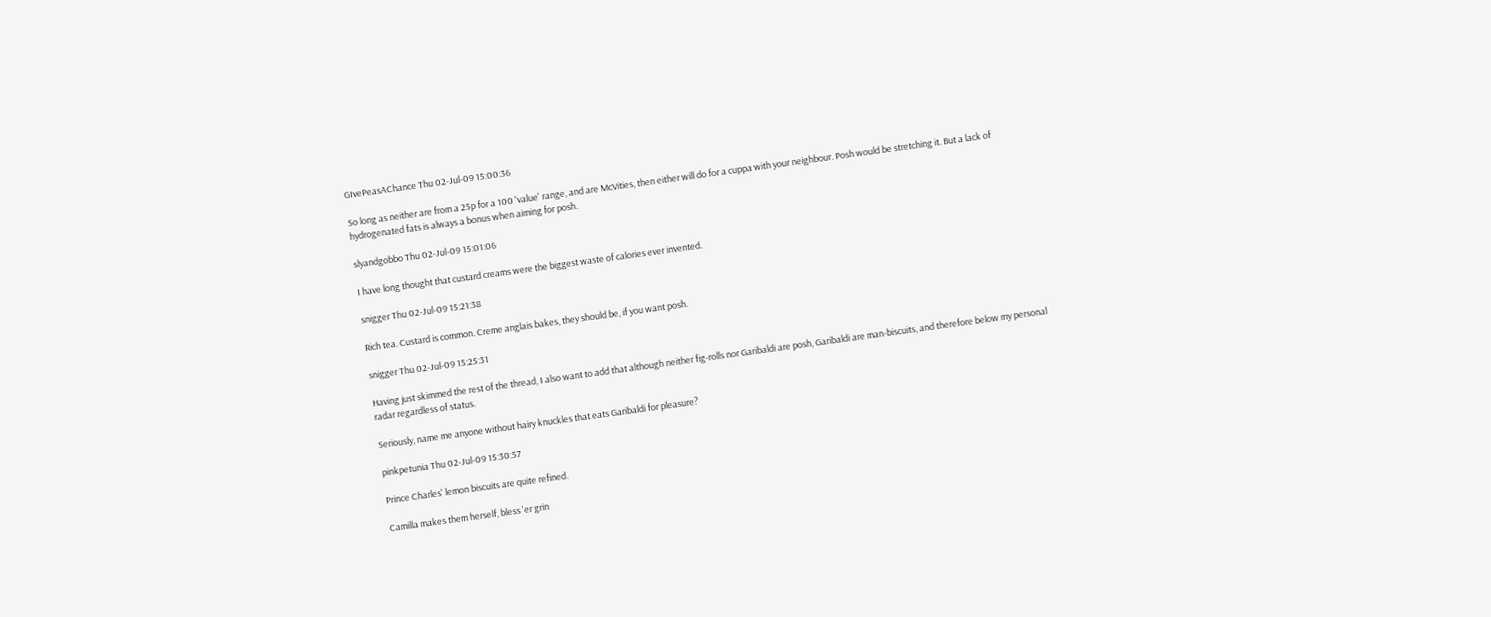GIvePeasAChance Thu 02-Jul-09 15:00:36

So long as neither are from a 25p for a 100 'value' range, and are McVities, then either will do for a cuppa with your neighbour. Posh would be stretching it. But a lack of hydrogenated fats is always a bonus when aiming for posh.

slyandgobbo Thu 02-Jul-09 15:01:06

I have long thought that custard creams were the biggest waste of calories ever invented.

snigger Thu 02-Jul-09 15:21:38

Rich tea. Custard is common. Creme anglais bakes, they should be, if you want posh.

snigger Thu 02-Jul-09 15:25:31

Having just skimmed the rest of the thread, I also want to add that although neither fig-rolls nor Garibaldi are posh, Garibaldi are man-biscuits, and therefore below my personal radar regardless of status.

Seriously, name me anyone without hairy knuckles that eats Garibaldi for pleasure?

pinkpetunia Thu 02-Jul-09 15:30:57

Prince Charles' lemon biscuits are quite refined.

Camilla makes them herself, bless 'er grin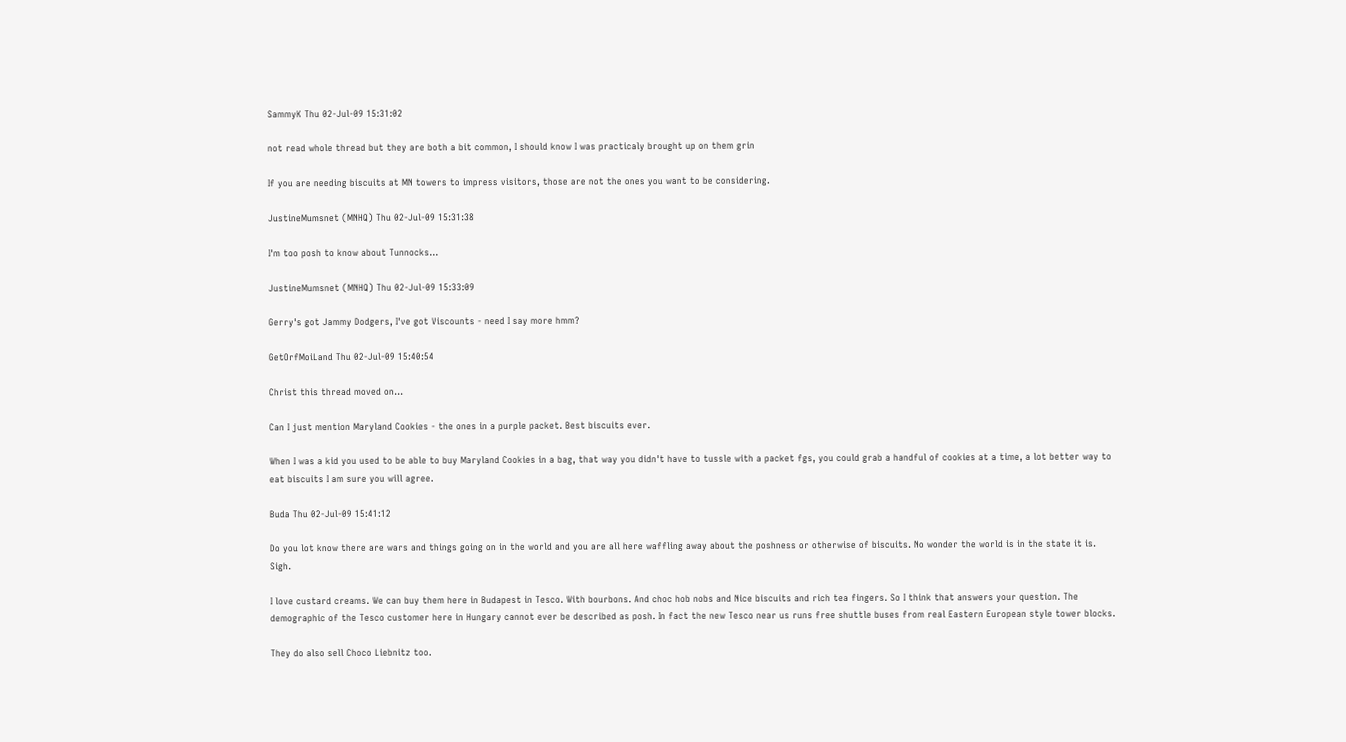SammyK Thu 02-Jul-09 15:31:02

not read whole thread but they are both a bit common, I should know I was practicaly brought up on them grin

If you are needing biscuits at MN towers to impress visitors, those are not the ones you want to be considering.

JustineMumsnet (MNHQ) Thu 02-Jul-09 15:31:38

I'm too posh to know about Tunnocks...

JustineMumsnet (MNHQ) Thu 02-Jul-09 15:33:09

Gerry's got Jammy Dodgers, I've got Viscounts - need I say more hmm?

GetOrfMoiLand Thu 02-Jul-09 15:40:54

Christ this thread moved on...

Can I just mention Maryland Cookies - the ones in a purple packet. Best biscuits ever.

When I was a kid you used to be able to buy Maryland Cookies in a bag, that way you didn't have to tussle with a packet fgs, you could grab a handful of cookies at a time, a lot better way to eat biscuits I am sure you will agree.

Buda Thu 02-Jul-09 15:41:12

Do you lot know there are wars and things going on in the world and you are all here waffling away about the poshness or otherwise of biscuits. No wonder the world is in the state it is. Sigh.

I love custard creams. We can buy them here in Budapest in Tesco. With bourbons. And choc hob nobs and Nice biscuits and rich tea fingers. So I think that answers your question. The demographic of the Tesco customer here in Hungary cannot ever be described as posh. In fact the new Tesco near us runs free shuttle buses from real Eastern European style tower blocks.

They do also sell Choco Liebnitz too.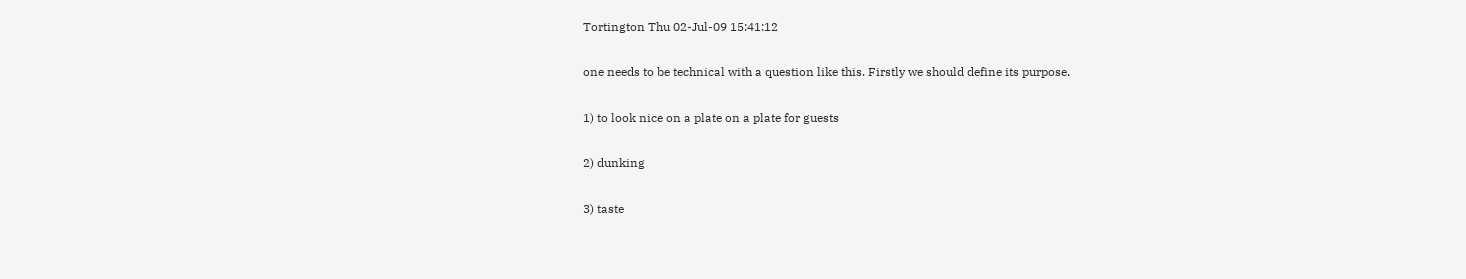Tortington Thu 02-Jul-09 15:41:12

one needs to be technical with a question like this. Firstly we should define its purpose.

1) to look nice on a plate on a plate for guests

2) dunking

3) taste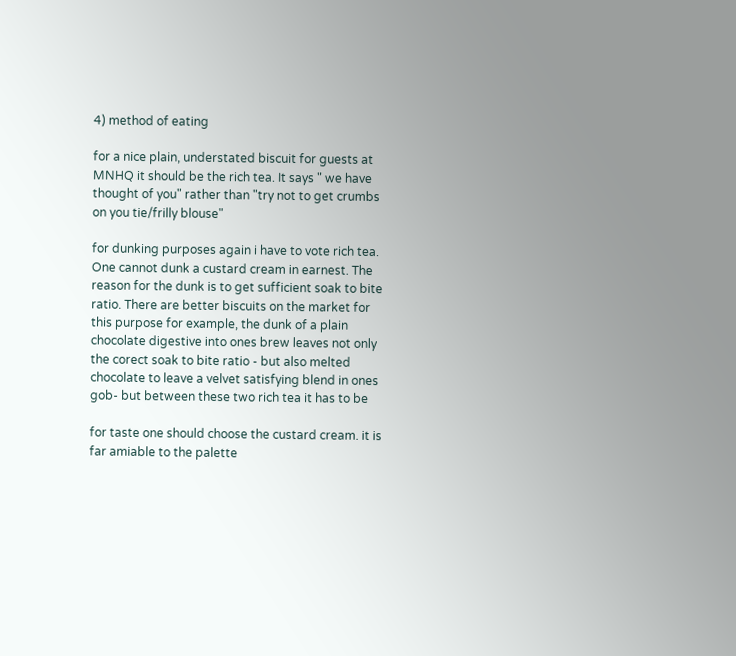4) method of eating

for a nice plain, understated biscuit for guests at MNHQ it should be the rich tea. It says " we have thought of you" rather than "try not to get crumbs on you tie/frilly blouse"

for dunking purposes again i have to vote rich tea. One cannot dunk a custard cream in earnest. The reason for the dunk is to get sufficient soak to bite ratio. There are better biscuits on the market for this purpose for example, the dunk of a plain chocolate digestive into ones brew leaves not only the corect soak to bite ratio - but also melted chocolate to leave a velvet satisfying blend in ones gob- but between these two rich tea it has to be

for taste one should choose the custard cream. it is far amiable to the palette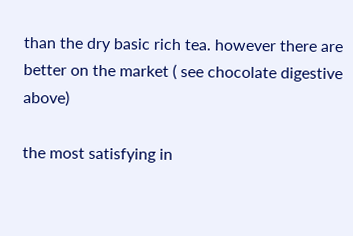than the dry basic rich tea. however there are better on the market ( see chocolate digestive above)

the most satisfying in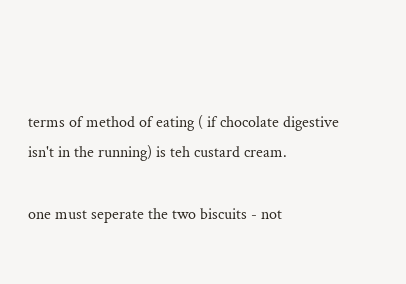terms of method of eating ( if chocolate digestive isn't in the running) is teh custard cream.

one must seperate the two biscuits - not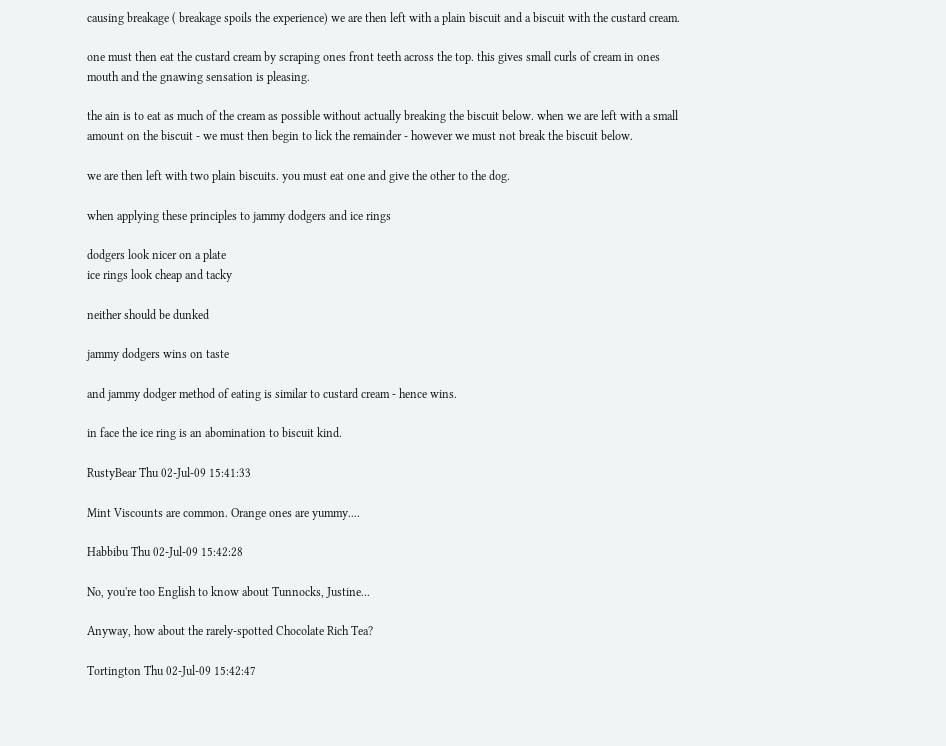causing breakage ( breakage spoils the experience) we are then left with a plain biscuit and a biscuit with the custard cream.

one must then eat the custard cream by scraping ones front teeth across the top. this gives small curls of cream in ones mouth and the gnawing sensation is pleasing.

the ain is to eat as much of the cream as possible without actually breaking the biscuit below. when we are left with a small amount on the biscuit - we must then begin to lick the remainder - however we must not break the biscuit below.

we are then left with two plain biscuits. you must eat one and give the other to the dog.

when applying these principles to jammy dodgers and ice rings

dodgers look nicer on a plate
ice rings look cheap and tacky

neither should be dunked

jammy dodgers wins on taste

and jammy dodger method of eating is similar to custard cream - hence wins.

in face the ice ring is an abomination to biscuit kind.

RustyBear Thu 02-Jul-09 15:41:33

Mint Viscounts are common. Orange ones are yummy....

Habbibu Thu 02-Jul-09 15:42:28

No, you're too English to know about Tunnocks, Justine...

Anyway, how about the rarely-spotted Chocolate Rich Tea?

Tortington Thu 02-Jul-09 15:42:47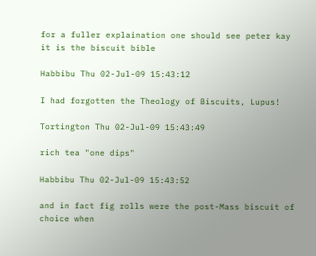for a fuller explaination one should see peter kay it is the biscuit bible

Habbibu Thu 02-Jul-09 15:43:12

I had forgotten the Theology of Biscuits, Lupus!

Tortington Thu 02-Jul-09 15:43:49

rich tea "one dips"

Habbibu Thu 02-Jul-09 15:43:52

and in fact fig rolls were the post-Mass biscuit of choice when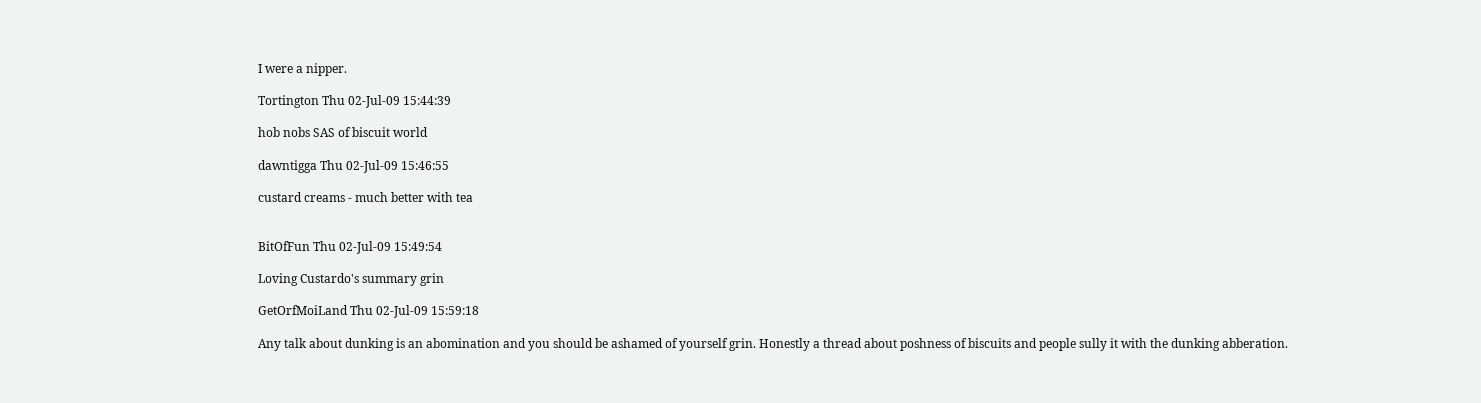I were a nipper.

Tortington Thu 02-Jul-09 15:44:39

hob nobs SAS of biscuit world

dawntigga Thu 02-Jul-09 15:46:55

custard creams - much better with tea


BitOfFun Thu 02-Jul-09 15:49:54

Loving Custardo's summary grin

GetOrfMoiLand Thu 02-Jul-09 15:59:18

Any talk about dunking is an abomination and you should be ashamed of yourself grin. Honestly a thread about poshness of biscuits and people sully it with the dunking abberation.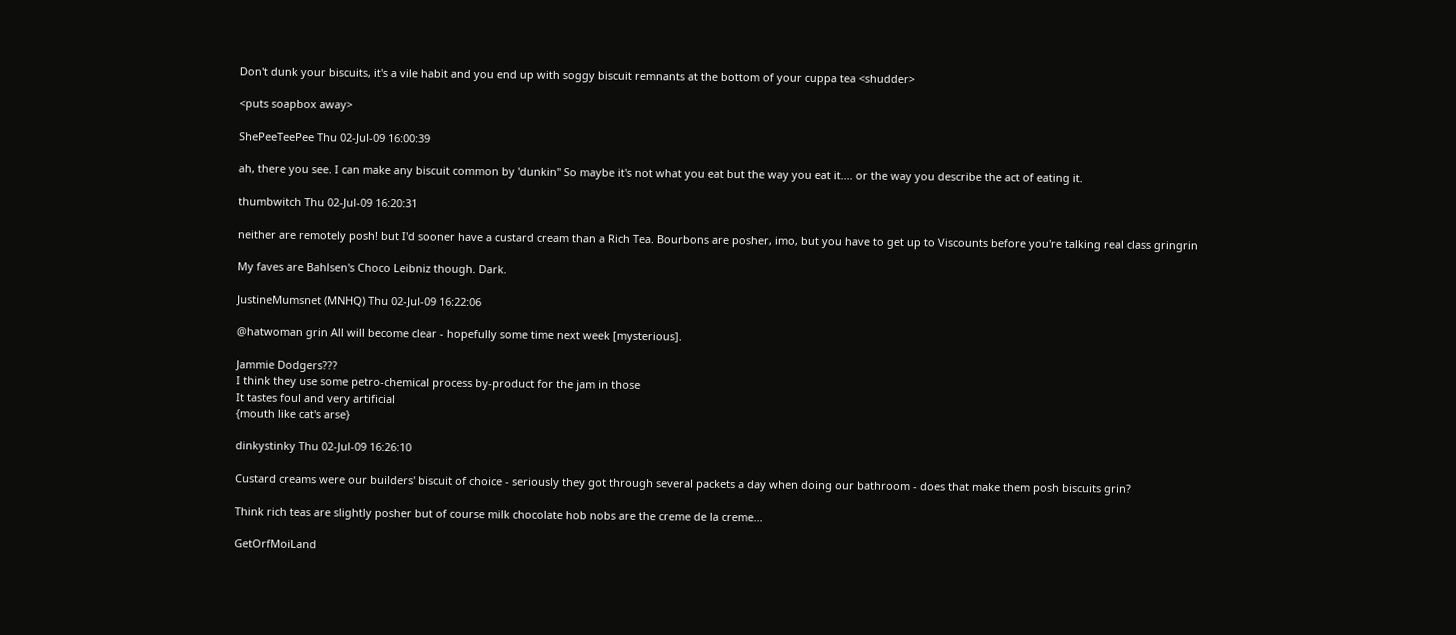Don't dunk your biscuits, it's a vile habit and you end up with soggy biscuit remnants at the bottom of your cuppa tea <shudder>

<puts soapbox away>

ShePeeTeePee Thu 02-Jul-09 16:00:39

ah, there you see. I can make any biscuit common by 'dunkin'' So maybe it's not what you eat but the way you eat it.... or the way you describe the act of eating it.

thumbwitch Thu 02-Jul-09 16:20:31

neither are remotely posh! but I'd sooner have a custard cream than a Rich Tea. Bourbons are posher, imo, but you have to get up to Viscounts before you're talking real class gringrin

My faves are Bahlsen's Choco Leibniz though. Dark.

JustineMumsnet (MNHQ) Thu 02-Jul-09 16:22:06

@hatwoman grin All will become clear - hopefully some time next week [mysterious].

Jammie Dodgers???
I think they use some petro-chemical process by-product for the jam in those
It tastes foul and very artificial
{mouth like cat's arse}

dinkystinky Thu 02-Jul-09 16:26:10

Custard creams were our builders' biscuit of choice - seriously they got through several packets a day when doing our bathroom - does that make them posh biscuits grin?

Think rich teas are slightly posher but of course milk chocolate hob nobs are the creme de la creme...

GetOrfMoiLand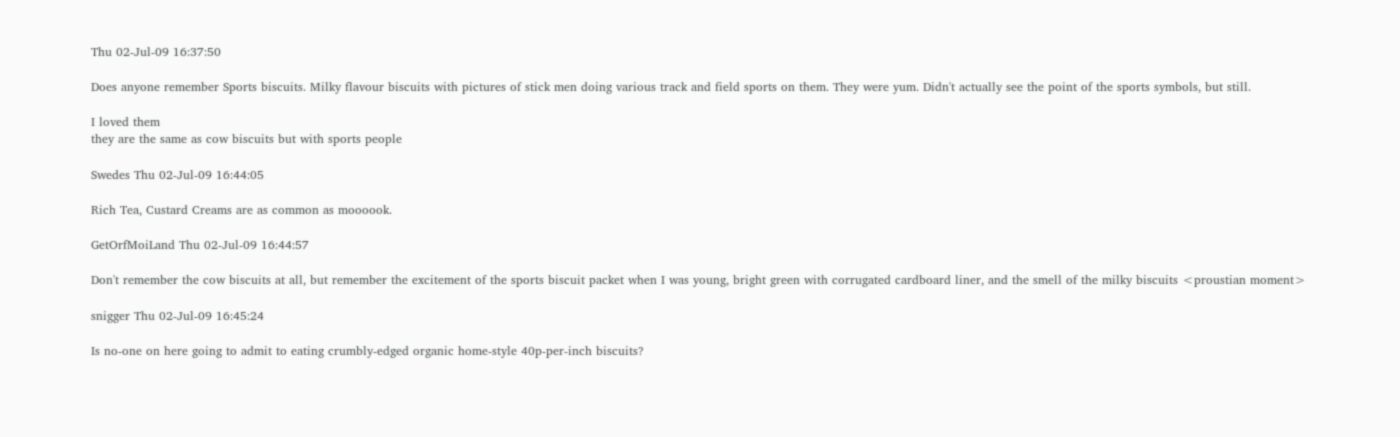Thu 02-Jul-09 16:37:50

Does anyone remember Sports biscuits. Milky flavour biscuits with pictures of stick men doing various track and field sports on them. They were yum. Didn't actually see the point of the sports symbols, but still.

I loved them
they are the same as cow biscuits but with sports people

Swedes Thu 02-Jul-09 16:44:05

Rich Tea, Custard Creams are as common as moooook.

GetOrfMoiLand Thu 02-Jul-09 16:44:57

Don't remember the cow biscuits at all, but remember the excitement of the sports biscuit packet when I was young, bright green with corrugated cardboard liner, and the smell of the milky biscuits <proustian moment>

snigger Thu 02-Jul-09 16:45:24

Is no-one on here going to admit to eating crumbly-edged organic home-style 40p-per-inch biscuits?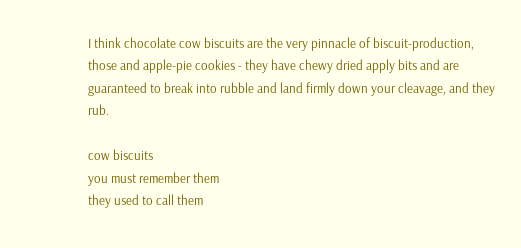I think chocolate cow biscuits are the very pinnacle of biscuit-production, those and apple-pie cookies - they have chewy dried apply bits and are guaranteed to break into rubble and land firmly down your cleavage, and they rub.

cow biscuits
you must remember them
they used to call them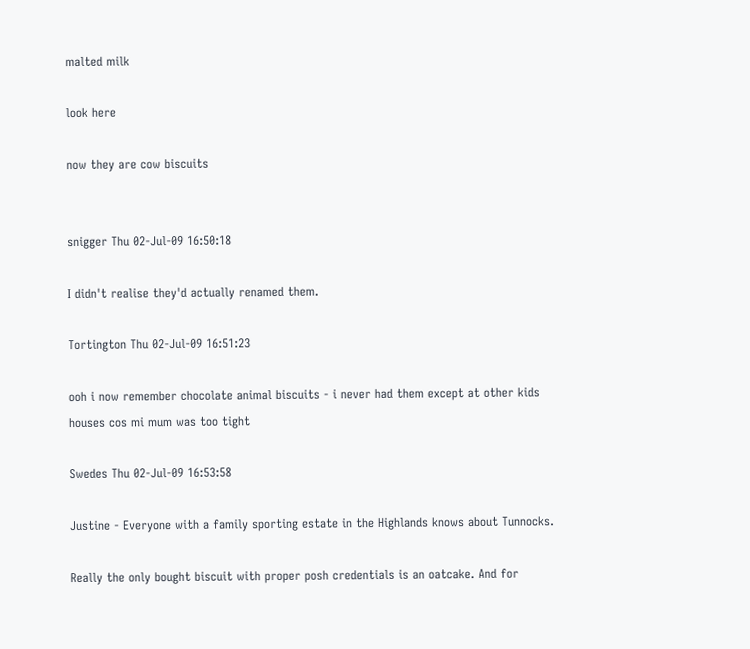malted milk

look here

now they are cow biscuits


snigger Thu 02-Jul-09 16:50:18

I didn't realise they'd actually renamed them.

Tortington Thu 02-Jul-09 16:51:23

ooh i now remember chocolate animal biscuits - i never had them except at other kids houses cos mi mum was too tight

Swedes Thu 02-Jul-09 16:53:58

Justine - Everyone with a family sporting estate in the Highlands knows about Tunnocks.

Really the only bought biscuit with proper posh credentials is an oatcake. And for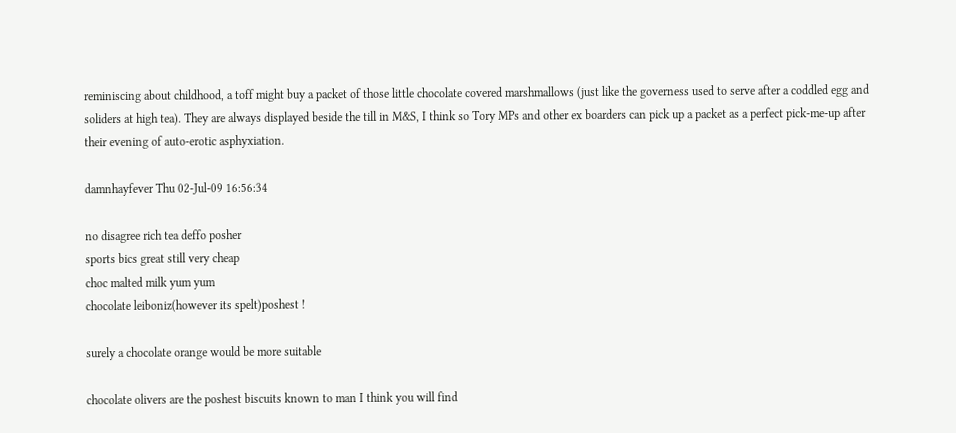reminiscing about childhood, a toff might buy a packet of those little chocolate covered marshmallows (just like the governess used to serve after a coddled egg and soliders at high tea). They are always displayed beside the till in M&S, I think so Tory MPs and other ex boarders can pick up a packet as a perfect pick-me-up after their evening of auto-erotic asphyxiation.

damnhayfever Thu 02-Jul-09 16:56:34

no disagree rich tea deffo posher
sports bics great still very cheap
choc malted milk yum yum
chocolate leiboniz(however its spelt)poshest !

surely a chocolate orange would be more suitable

chocolate olivers are the poshest biscuits known to man I think you will find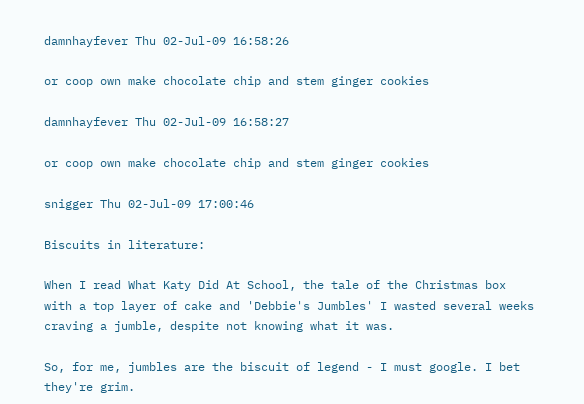damnhayfever Thu 02-Jul-09 16:58:26

or coop own make chocolate chip and stem ginger cookies

damnhayfever Thu 02-Jul-09 16:58:27

or coop own make chocolate chip and stem ginger cookies

snigger Thu 02-Jul-09 17:00:46

Biscuits in literature:

When I read What Katy Did At School, the tale of the Christmas box with a top layer of cake and 'Debbie's Jumbles' I wasted several weeks craving a jumble, despite not knowing what it was.

So, for me, jumbles are the biscuit of legend - I must google. I bet they're grim.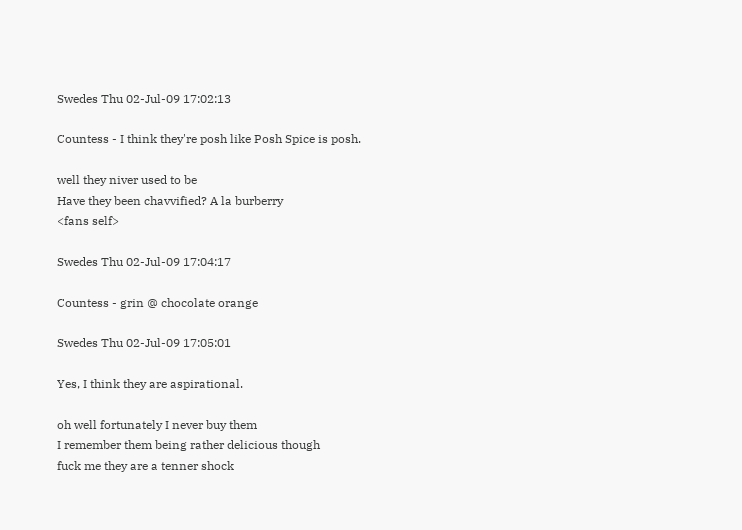Swedes Thu 02-Jul-09 17:02:13

Countess - I think they're posh like Posh Spice is posh.

well they niver used to be
Have they been chavvified? A la burberry
<fans self>

Swedes Thu 02-Jul-09 17:04:17

Countess - grin @ chocolate orange

Swedes Thu 02-Jul-09 17:05:01

Yes, I think they are aspirational.

oh well fortunately I never buy them
I remember them being rather delicious though
fuck me they are a tenner shock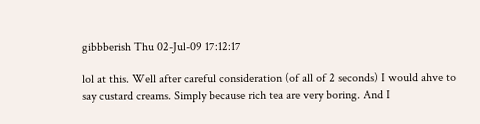gibbberish Thu 02-Jul-09 17:12:17

lol at this. Well after careful consideration (of all of 2 seconds) I would ahve to say custard creams. Simply because rich tea are very boring. And I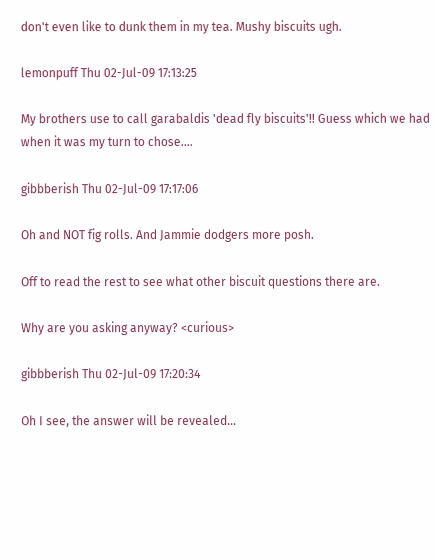don't even like to dunk them in my tea. Mushy biscuits ugh.

lemonpuff Thu 02-Jul-09 17:13:25

My brothers use to call garabaldis 'dead fly biscuits'!! Guess which we had when it was my turn to chose....

gibbberish Thu 02-Jul-09 17:17:06

Oh and NOT fig rolls. And Jammie dodgers more posh.

Off to read the rest to see what other biscuit questions there are.

Why are you asking anyway? <curious>

gibbberish Thu 02-Jul-09 17:20:34

Oh I see, the answer will be revealed...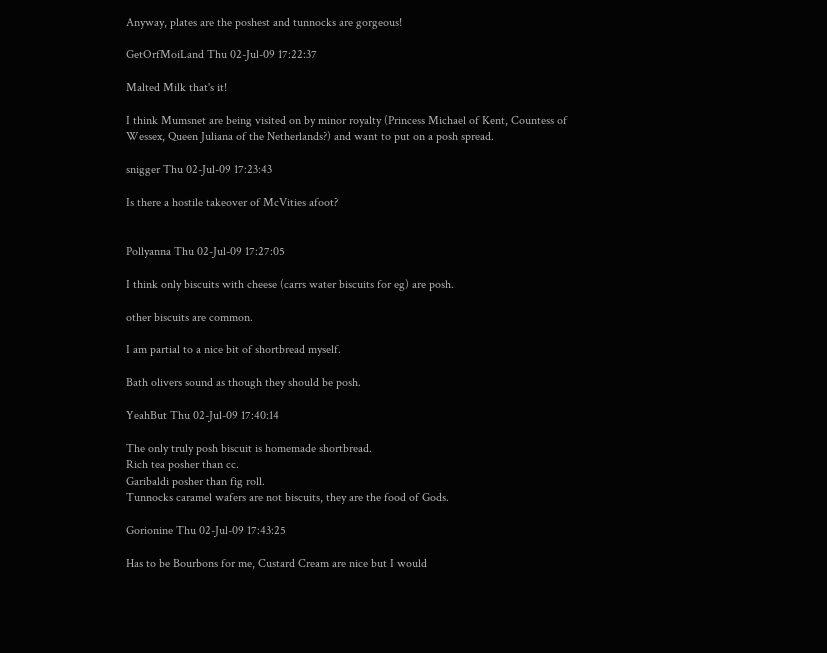Anyway, plates are the poshest and tunnocks are gorgeous!

GetOrfMoiLand Thu 02-Jul-09 17:22:37

Malted Milk that's it!

I think Mumsnet are being visited on by minor royalty (Princess Michael of Kent, Countess of Wessex, Queen Juliana of the Netherlands?) and want to put on a posh spread.

snigger Thu 02-Jul-09 17:23:43

Is there a hostile takeover of McVities afoot?


Pollyanna Thu 02-Jul-09 17:27:05

I think only biscuits with cheese (carrs water biscuits for eg) are posh.

other biscuits are common.

I am partial to a nice bit of shortbread myself.

Bath olivers sound as though they should be posh.

YeahBut Thu 02-Jul-09 17:40:14

The only truly posh biscuit is homemade shortbread.
Rich tea posher than cc.
Garibaldi posher than fig roll.
Tunnocks caramel wafers are not biscuits, they are the food of Gods.

Gorionine Thu 02-Jul-09 17:43:25

Has to be Bourbons for me, Custard Cream are nice but I would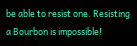be able to resist one. Resisting a Bourbon is impossible!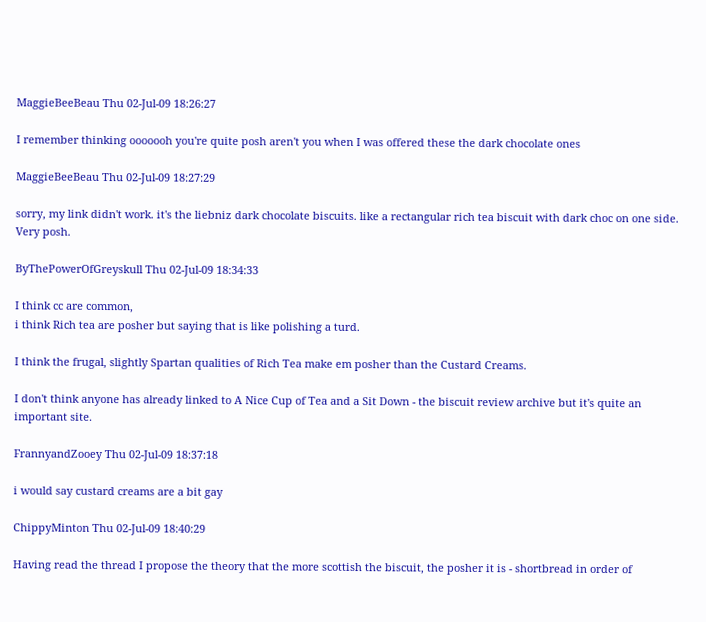MaggieBeeBeau Thu 02-Jul-09 18:26:27

I remember thinking ooooooh you're quite posh aren't you when I was offered these the dark chocolate ones

MaggieBeeBeau Thu 02-Jul-09 18:27:29

sorry, my link didn't work. it's the liebniz dark chocolate biscuits. like a rectangular rich tea biscuit with dark choc on one side. Very posh.

ByThePowerOfGreyskull Thu 02-Jul-09 18:34:33

I think cc are common,
i think Rich tea are posher but saying that is like polishing a turd.

I think the frugal, slightly Spartan qualities of Rich Tea make em posher than the Custard Creams.

I don't think anyone has already linked to A Nice Cup of Tea and a Sit Down - the biscuit review archive but it's quite an important site.

FrannyandZooey Thu 02-Jul-09 18:37:18

i would say custard creams are a bit gay

ChippyMinton Thu 02-Jul-09 18:40:29

Having read the thread I propose the theory that the more scottish the biscuit, the posher it is - shortbread in order of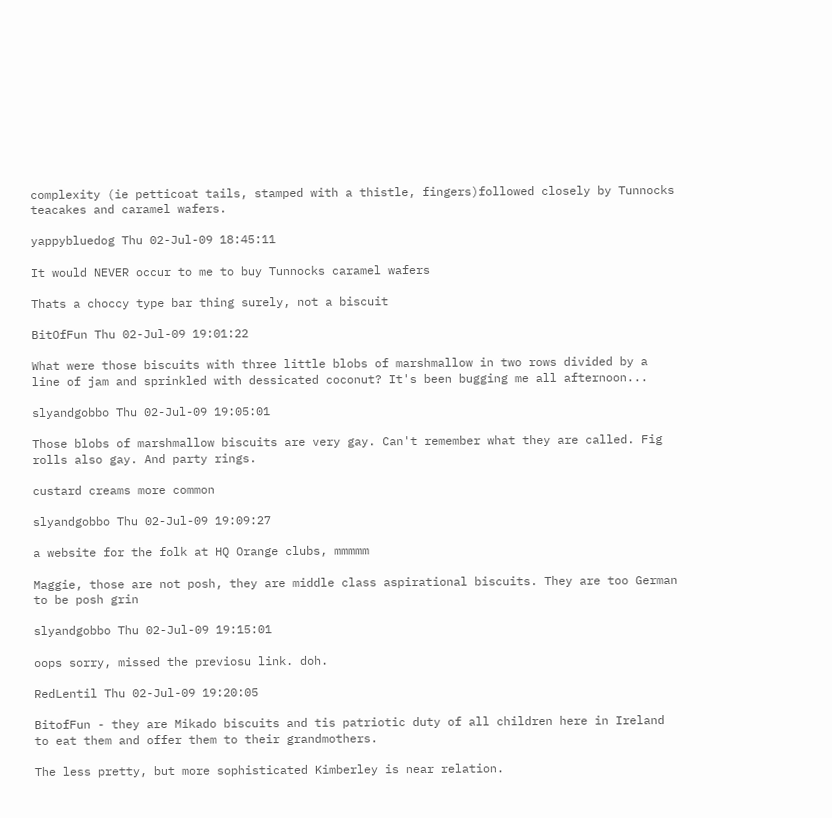complexity (ie petticoat tails, stamped with a thistle, fingers)followed closely by Tunnocks teacakes and caramel wafers.

yappybluedog Thu 02-Jul-09 18:45:11

It would NEVER occur to me to buy Tunnocks caramel wafers

Thats a choccy type bar thing surely, not a biscuit

BitOfFun Thu 02-Jul-09 19:01:22

What were those biscuits with three little blobs of marshmallow in two rows divided by a line of jam and sprinkled with dessicated coconut? It's been bugging me all afternoon...

slyandgobbo Thu 02-Jul-09 19:05:01

Those blobs of marshmallow biscuits are very gay. Can't remember what they are called. Fig rolls also gay. And party rings.

custard creams more common

slyandgobbo Thu 02-Jul-09 19:09:27

a website for the folk at HQ Orange clubs, mmmmm

Maggie, those are not posh, they are middle class aspirational biscuits. They are too German to be posh grin

slyandgobbo Thu 02-Jul-09 19:15:01

oops sorry, missed the previosu link. doh.

RedLentil Thu 02-Jul-09 19:20:05

BitofFun - they are Mikado biscuits and tis patriotic duty of all children here in Ireland to eat them and offer them to their grandmothers.

The less pretty, but more sophisticated Kimberley is near relation.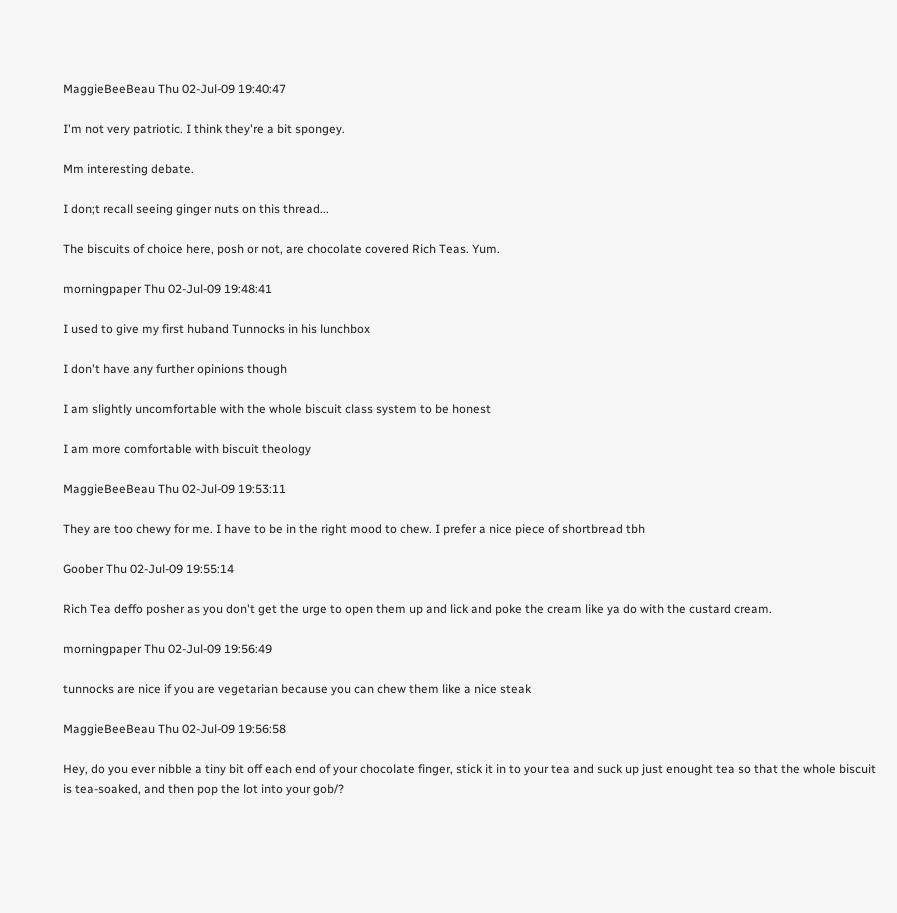MaggieBeeBeau Thu 02-Jul-09 19:40:47

I'm not very patriotic. I think they're a bit spongey.

Mm interesting debate.

I don;t recall seeing ginger nuts on this thread...

The biscuits of choice here, posh or not, are chocolate covered Rich Teas. Yum.

morningpaper Thu 02-Jul-09 19:48:41

I used to give my first huband Tunnocks in his lunchbox

I don't have any further opinions though

I am slightly uncomfortable with the whole biscuit class system to be honest

I am more comfortable with biscuit theology

MaggieBeeBeau Thu 02-Jul-09 19:53:11

They are too chewy for me. I have to be in the right mood to chew. I prefer a nice piece of shortbread tbh

Goober Thu 02-Jul-09 19:55:14

Rich Tea deffo posher as you don't get the urge to open them up and lick and poke the cream like ya do with the custard cream.

morningpaper Thu 02-Jul-09 19:56:49

tunnocks are nice if you are vegetarian because you can chew them like a nice steak

MaggieBeeBeau Thu 02-Jul-09 19:56:58

Hey, do you ever nibble a tiny bit off each end of your chocolate finger, stick it in to your tea and suck up just enought tea so that the whole biscuit is tea-soaked, and then pop the lot into your gob/?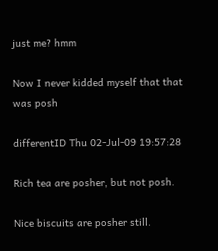just me? hmm

Now I never kidded myself that that was posh

differentID Thu 02-Jul-09 19:57:28

Rich tea are posher, but not posh.

Nice biscuits are posher still.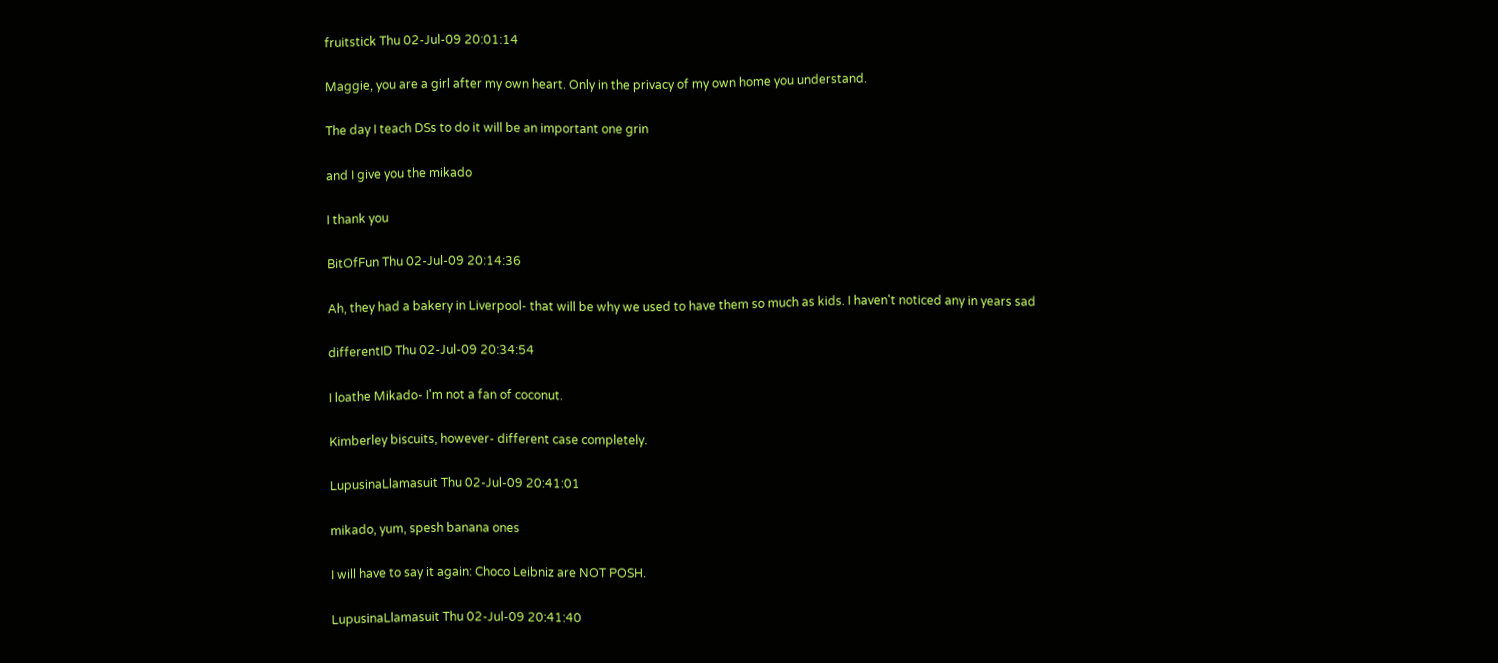fruitstick Thu 02-Jul-09 20:01:14

Maggie, you are a girl after my own heart. Only in the privacy of my own home you understand.

The day I teach DSs to do it will be an important one grin

and I give you the mikado

I thank you

BitOfFun Thu 02-Jul-09 20:14:36

Ah, they had a bakery in Liverpool- that will be why we used to have them so much as kids. I haven't noticed any in years sad

differentID Thu 02-Jul-09 20:34:54

I loathe Mikado- I'm not a fan of coconut.

Kimberley biscuits, however- different case completely.

LupusinaLlamasuit Thu 02-Jul-09 20:41:01

mikado, yum, spesh banana ones

I will have to say it again: Choco Leibniz are NOT POSH.

LupusinaLlamasuit Thu 02-Jul-09 20:41:40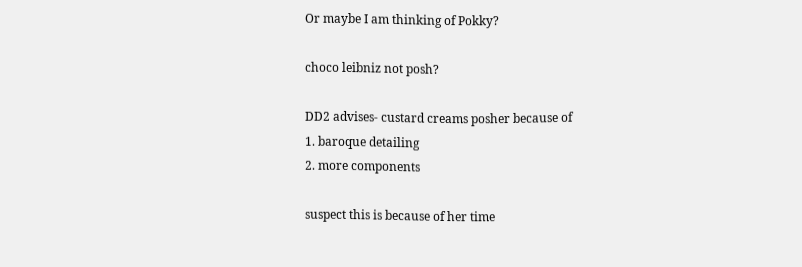Or maybe I am thinking of Pokky?

choco leibniz not posh?

DD2 advises- custard creams posher because of
1. baroque detailing
2. more components

suspect this is because of her time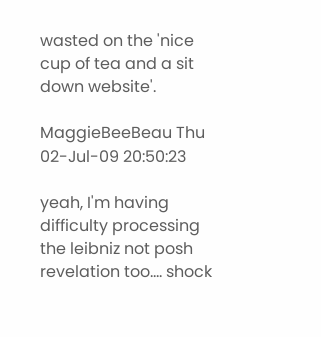wasted on the 'nice cup of tea and a sit down website'.

MaggieBeeBeau Thu 02-Jul-09 20:50:23

yeah, I'm having difficulty processing the leibniz not posh revelation too.... shock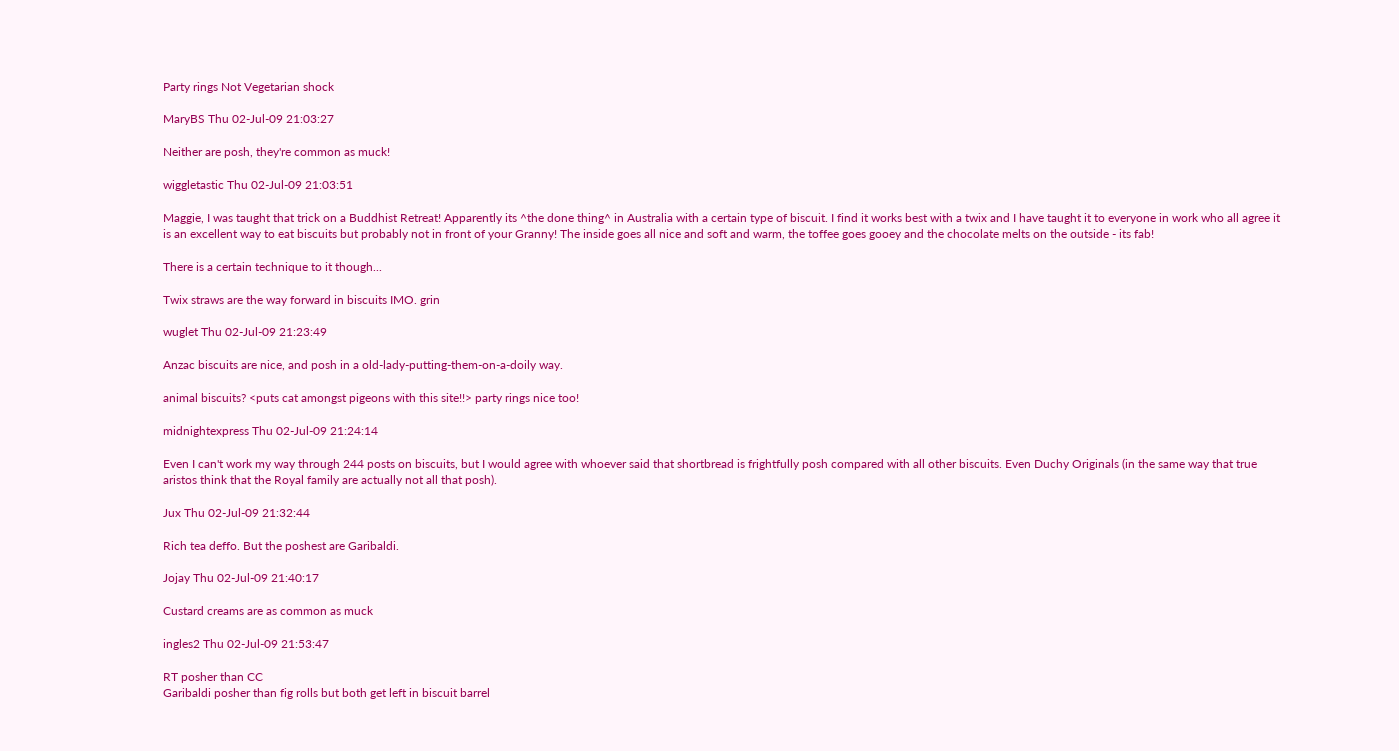Party rings Not Vegetarian shock

MaryBS Thu 02-Jul-09 21:03:27

Neither are posh, they're common as muck!

wiggletastic Thu 02-Jul-09 21:03:51

Maggie, I was taught that trick on a Buddhist Retreat! Apparently its ^the done thing^ in Australia with a certain type of biscuit. I find it works best with a twix and I have taught it to everyone in work who all agree it is an excellent way to eat biscuits but probably not in front of your Granny! The inside goes all nice and soft and warm, the toffee goes gooey and the chocolate melts on the outside - its fab!

There is a certain technique to it though...

Twix straws are the way forward in biscuits IMO. grin

wuglet Thu 02-Jul-09 21:23:49

Anzac biscuits are nice, and posh in a old-lady-putting-them-on-a-doily way.

animal biscuits? <puts cat amongst pigeons with this site!!> party rings nice too!

midnightexpress Thu 02-Jul-09 21:24:14

Even I can't work my way through 244 posts on biscuits, but I would agree with whoever said that shortbread is frightfully posh compared with all other biscuits. Even Duchy Originals (in the same way that true aristos think that the Royal family are actually not all that posh).

Jux Thu 02-Jul-09 21:32:44

Rich tea deffo. But the poshest are Garibaldi.

Jojay Thu 02-Jul-09 21:40:17

Custard creams are as common as muck

ingles2 Thu 02-Jul-09 21:53:47

RT posher than CC
Garibaldi posher than fig rolls but both get left in biscuit barrel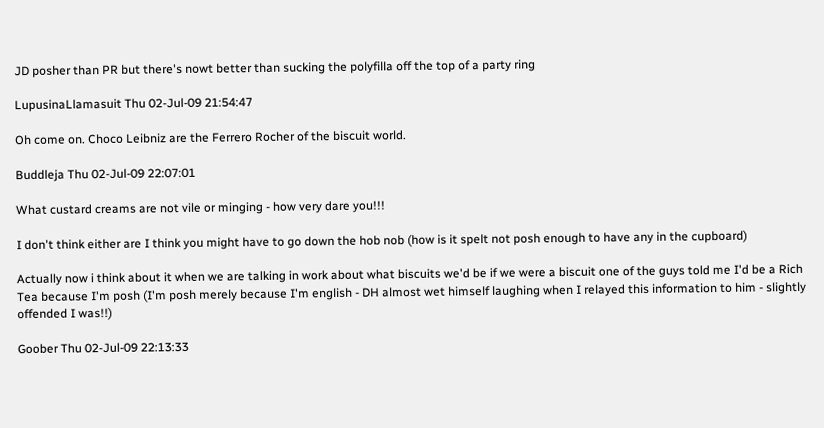JD posher than PR but there's nowt better than sucking the polyfilla off the top of a party ring

LupusinaLlamasuit Thu 02-Jul-09 21:54:47

Oh come on. Choco Leibniz are the Ferrero Rocher of the biscuit world.

Buddleja Thu 02-Jul-09 22:07:01

What custard creams are not vile or minging - how very dare you!!!

I don't think either are I think you might have to go down the hob nob (how is it spelt not posh enough to have any in the cupboard)

Actually now i think about it when we are talking in work about what biscuits we'd be if we were a biscuit one of the guys told me I'd be a Rich Tea because I'm posh (I'm posh merely because I'm english - DH almost wet himself laughing when I relayed this information to him - slightly offended I was!!)

Goober Thu 02-Jul-09 22:13:33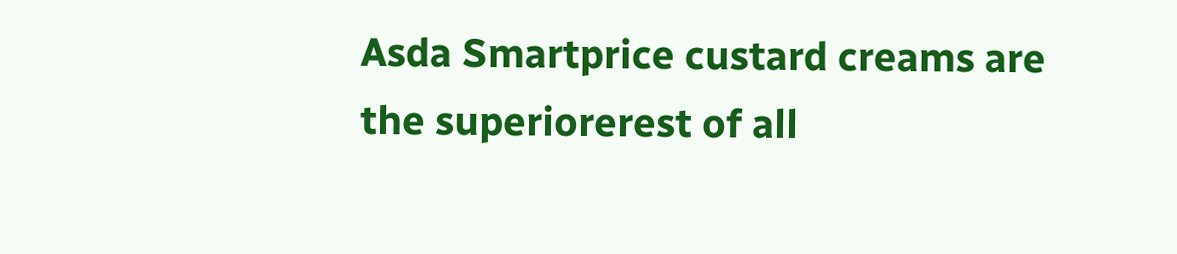Asda Smartprice custard creams are the superiorerest of all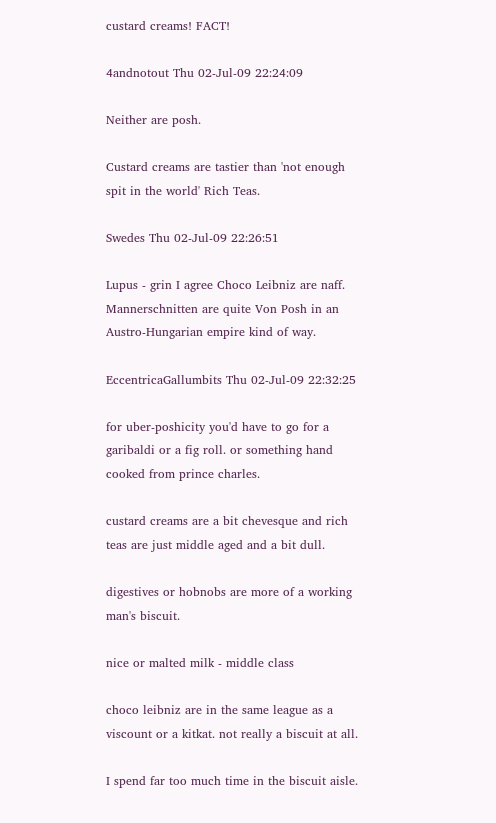custard creams! FACT!

4andnotout Thu 02-Jul-09 22:24:09

Neither are posh.

Custard creams are tastier than 'not enough spit in the world' Rich Teas.

Swedes Thu 02-Jul-09 22:26:51

Lupus - grin I agree Choco Leibniz are naff. Mannerschnitten are quite Von Posh in an Austro-Hungarian empire kind of way.

EccentricaGallumbits Thu 02-Jul-09 22:32:25

for uber-poshicity you'd have to go for a garibaldi or a fig roll. or something hand cooked from prince charles.

custard creams are a bit chevesque and rich teas are just middle aged and a bit dull.

digestives or hobnobs are more of a working man's biscuit.

nice or malted milk - middle class

choco leibniz are in the same league as a viscount or a kitkat. not really a biscuit at all.

I spend far too much time in the biscuit aisle.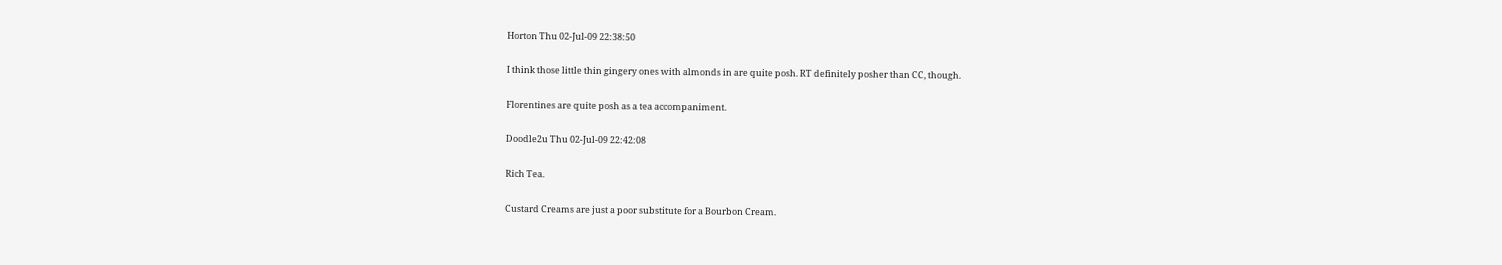Horton Thu 02-Jul-09 22:38:50

I think those little thin gingery ones with almonds in are quite posh. RT definitely posher than CC, though.

Florentines are quite posh as a tea accompaniment.

Doodle2u Thu 02-Jul-09 22:42:08

Rich Tea.

Custard Creams are just a poor substitute for a Bourbon Cream.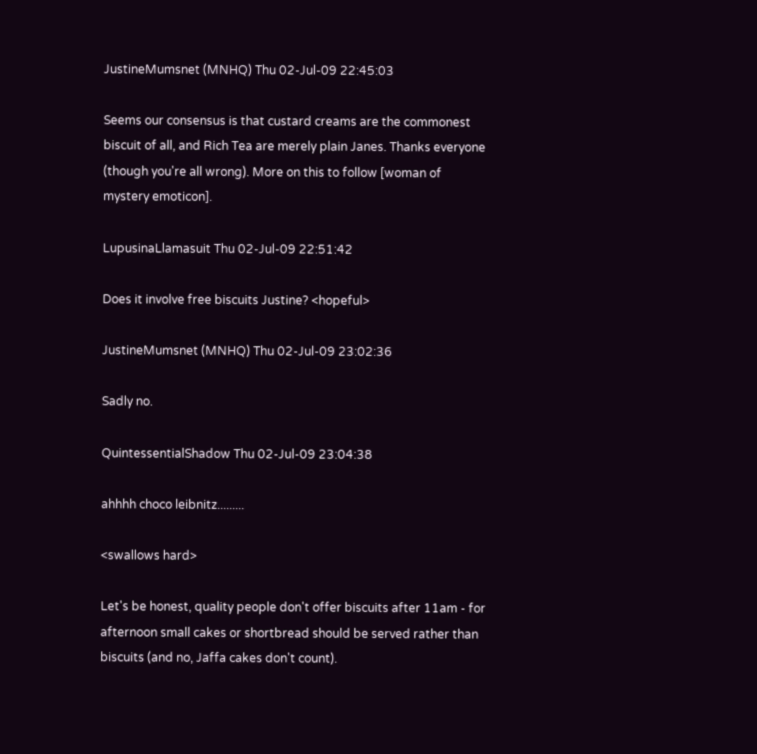JustineMumsnet (MNHQ) Thu 02-Jul-09 22:45:03

Seems our consensus is that custard creams are the commonest biscuit of all, and Rich Tea are merely plain Janes. Thanks everyone (though you're all wrong). More on this to follow [woman of mystery emoticon].

LupusinaLlamasuit Thu 02-Jul-09 22:51:42

Does it involve free biscuits Justine? <hopeful>

JustineMumsnet (MNHQ) Thu 02-Jul-09 23:02:36

Sadly no.

QuintessentialShadow Thu 02-Jul-09 23:04:38

ahhhh choco leibnitz.........

<swallows hard>

Let's be honest, quality people don't offer biscuits after 11am - for afternoon small cakes or shortbread should be served rather than biscuits (and no, Jaffa cakes don't count).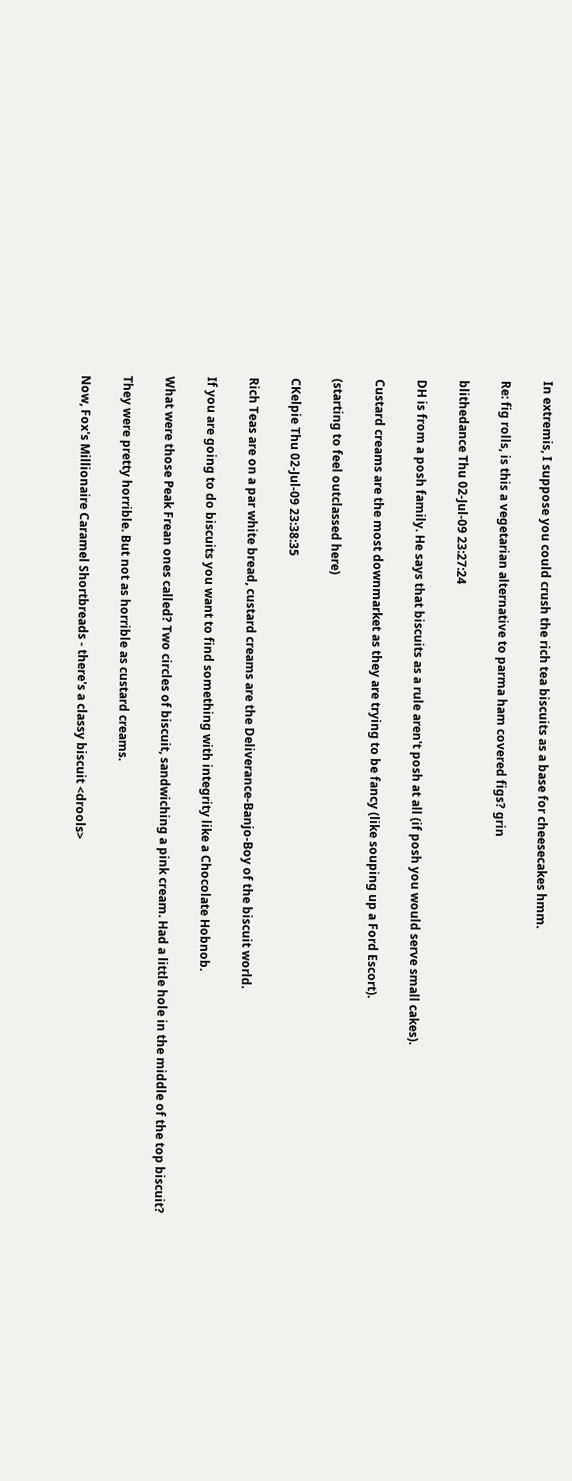In extremis, I suppose you could crush the rich tea biscuits as a base for cheesecakes hmm.

Re: fig rolls, is this a vegetarian alternative to parma ham covered figs? grin

blithedance Thu 02-Jul-09 23:27:24

DH is from a posh family. He says that biscuits as a rule aren't posh at all (if posh you would serve small cakes).

Custard creams are the most downmarket as they are trying to be fancy (like souping up a Ford Escort).

(starting to feel outclassed here)

CKelpie Thu 02-Jul-09 23:38:35

Rich Teas are on a par white bread, custard creams are the Deliverance-Banjo-Boy of the biscuit world.

If you are going to do biscuits you want to find something with integrity like a Chocolate Hobnob.

What were those Peak Frean ones called? Two circles of biscuit, sandwiching a pink cream. Had a little hole in the middle of the top biscuit?

They were pretty horrible. But not as horrible as custard creams.

Now, Fox's Millionaire Caramel Shortbreads - there's a classy biscuit <drools>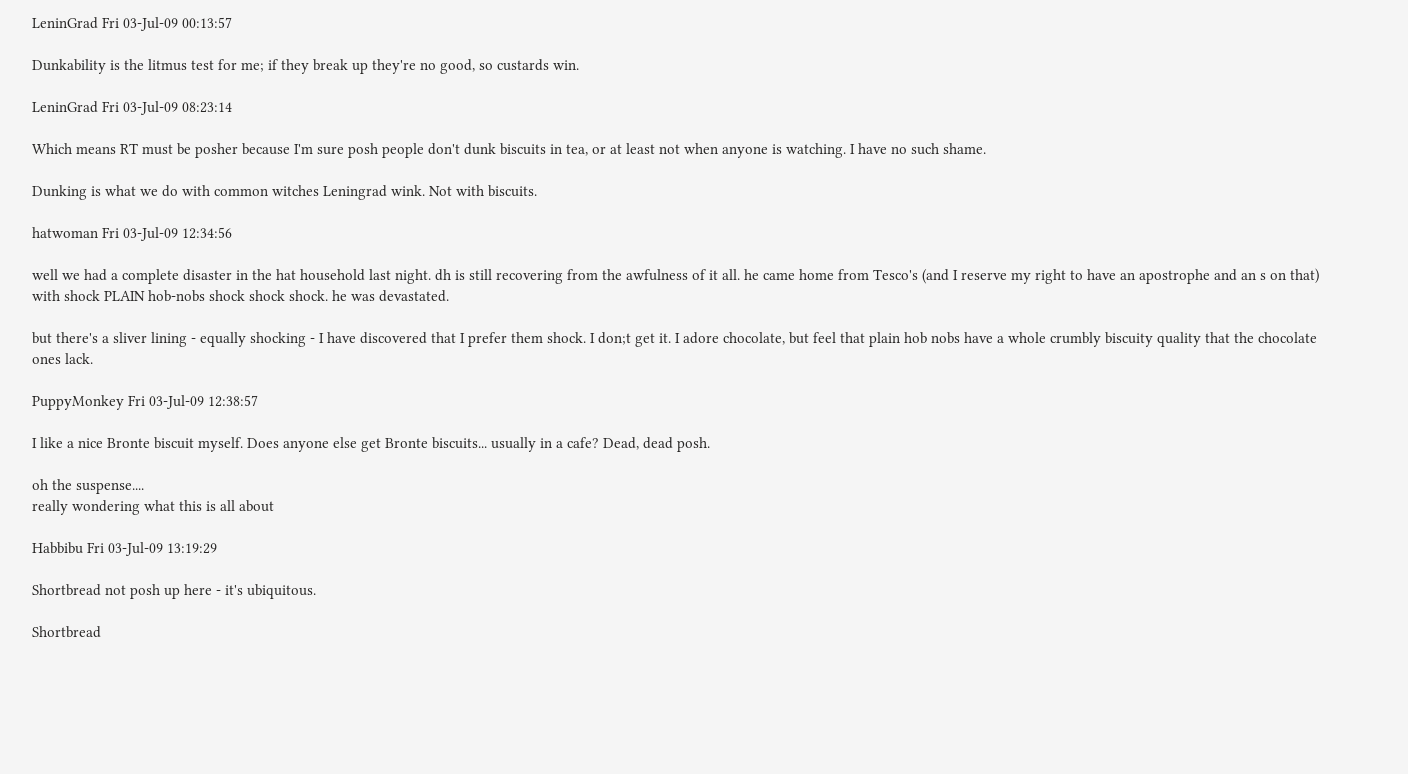LeninGrad Fri 03-Jul-09 00:13:57

Dunkability is the litmus test for me; if they break up they're no good, so custards win.

LeninGrad Fri 03-Jul-09 08:23:14

Which means RT must be posher because I'm sure posh people don't dunk biscuits in tea, or at least not when anyone is watching. I have no such shame.

Dunking is what we do with common witches Leningrad wink. Not with biscuits.

hatwoman Fri 03-Jul-09 12:34:56

well we had a complete disaster in the hat household last night. dh is still recovering from the awfulness of it all. he came home from Tesco's (and I reserve my right to have an apostrophe and an s on that) with shock PLAIN hob-nobs shock shock shock. he was devastated.

but there's a sliver lining - equally shocking - I have discovered that I prefer them shock. I don;t get it. I adore chocolate, but feel that plain hob nobs have a whole crumbly biscuity quality that the chocolate ones lack.

PuppyMonkey Fri 03-Jul-09 12:38:57

I like a nice Bronte biscuit myself. Does anyone else get Bronte biscuits... usually in a cafe? Dead, dead posh.

oh the suspense....
really wondering what this is all about

Habbibu Fri 03-Jul-09 13:19:29

Shortbread not posh up here - it's ubiquitous.

Shortbread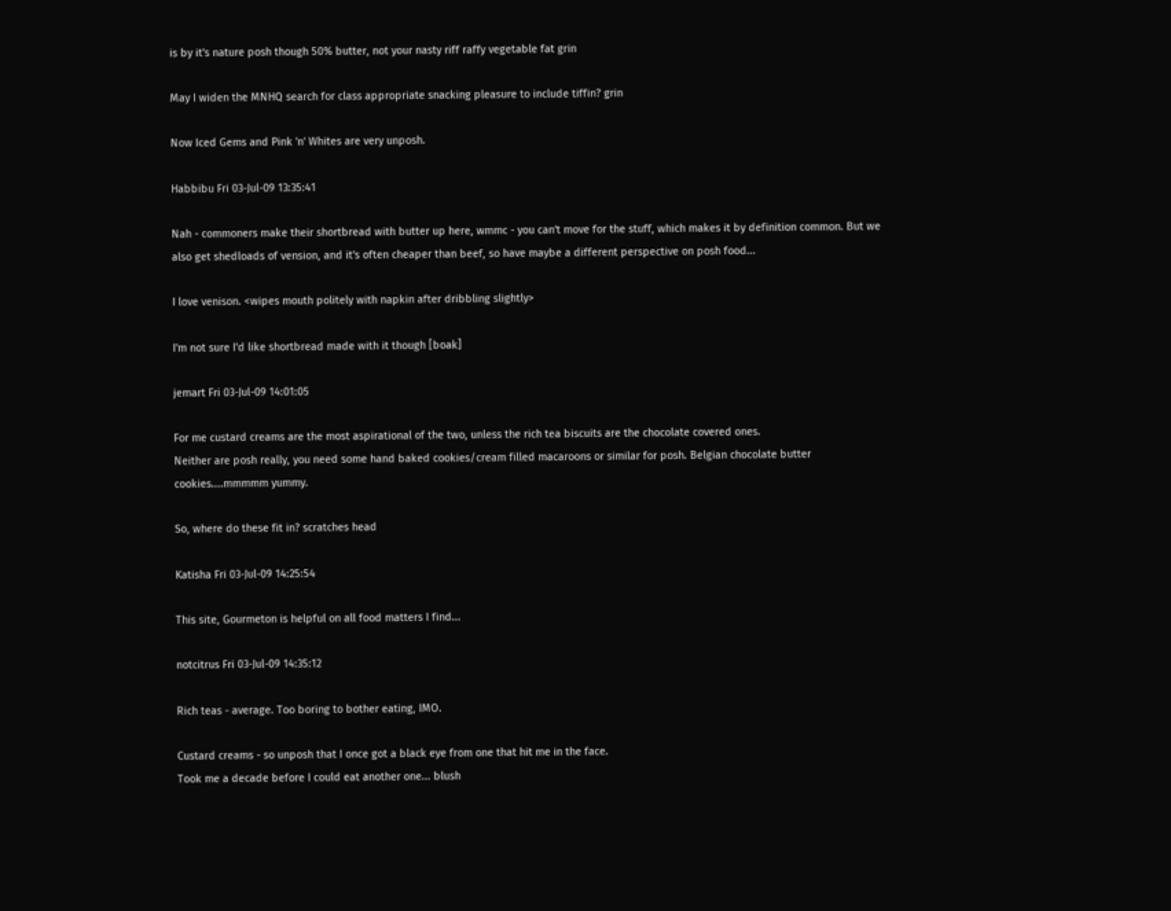is by it's nature posh though 50% butter, not your nasty riff raffy vegetable fat grin

May I widen the MNHQ search for class appropriate snacking pleasure to include tiffin? grin

Now Iced Gems and Pink 'n' Whites are very unposh.

Habbibu Fri 03-Jul-09 13:35:41

Nah - commoners make their shortbread with butter up here, wmmc - you can't move for the stuff, which makes it by definition common. But we also get shedloads of vension, and it's often cheaper than beef, so have maybe a different perspective on posh food...

I love venison. <wipes mouth politely with napkin after dribbling slightly>

I'm not sure I'd like shortbread made with it though [boak]

jemart Fri 03-Jul-09 14:01:05

For me custard creams are the most aspirational of the two, unless the rich tea biscuits are the chocolate covered ones.
Neither are posh really, you need some hand baked cookies/cream filled macaroons or similar for posh. Belgian chocolate butter cookies....mmmmm yummy.

So, where do these fit in? scratches head

Katisha Fri 03-Jul-09 14:25:54

This site, Gourmeton is helpful on all food matters I find...

notcitrus Fri 03-Jul-09 14:35:12

Rich teas - average. Too boring to bother eating, IMO.

Custard creams - so unposh that I once got a black eye from one that hit me in the face.
Took me a decade before I could eat another one... blush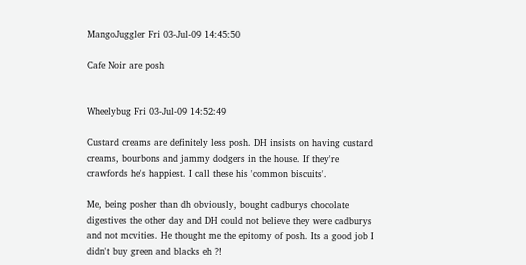MangoJuggler Fri 03-Jul-09 14:45:50

Cafe Noir are posh


Wheelybug Fri 03-Jul-09 14:52:49

Custard creams are definitely less posh. DH insists on having custard creams, bourbons and jammy dodgers in the house. If they're crawfords he's happiest. I call these his 'common biscuits'.

Me, being posher than dh obviously, bought cadburys chocolate digestives the other day and DH could not believe they were cadburys and not mcvities. He thought me the epitomy of posh. Its a good job I didn't buy green and blacks eh ?!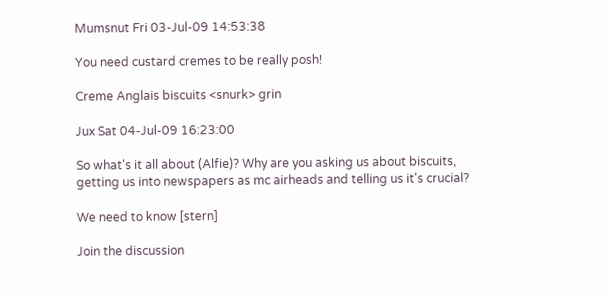Mumsnut Fri 03-Jul-09 14:53:38

You need custard cremes to be really posh!

Creme Anglais biscuits <snurk> grin

Jux Sat 04-Jul-09 16:23:00

So what's it all about (Alfie)? Why are you asking us about biscuits, getting us into newspapers as mc airheads and telling us it's crucial?

We need to know [stern]

Join the discussion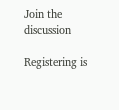Join the discussion

Registering is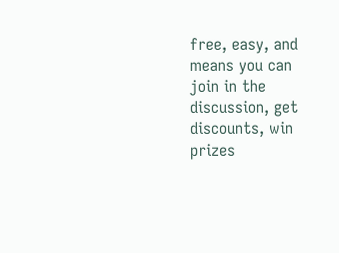free, easy, and means you can join in the discussion, get discounts, win prizes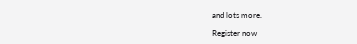and lots more.

Register now